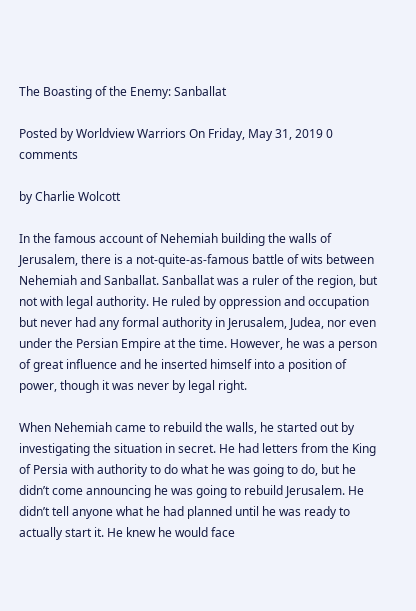The Boasting of the Enemy: Sanballat

Posted by Worldview Warriors On Friday, May 31, 2019 0 comments

by Charlie Wolcott

In the famous account of Nehemiah building the walls of Jerusalem, there is a not-quite-as-famous battle of wits between Nehemiah and Sanballat. Sanballat was a ruler of the region, but not with legal authority. He ruled by oppression and occupation but never had any formal authority in Jerusalem, Judea, nor even under the Persian Empire at the time. However, he was a person of great influence and he inserted himself into a position of power, though it was never by legal right.

When Nehemiah came to rebuild the walls, he started out by investigating the situation in secret. He had letters from the King of Persia with authority to do what he was going to do, but he didn’t come announcing he was going to rebuild Jerusalem. He didn’t tell anyone what he had planned until he was ready to actually start it. He knew he would face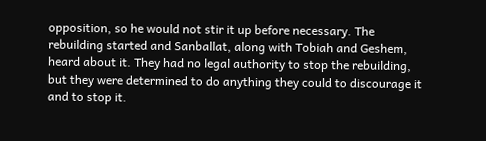opposition, so he would not stir it up before necessary. The rebuilding started and Sanballat, along with Tobiah and Geshem, heard about it. They had no legal authority to stop the rebuilding, but they were determined to do anything they could to discourage it and to stop it.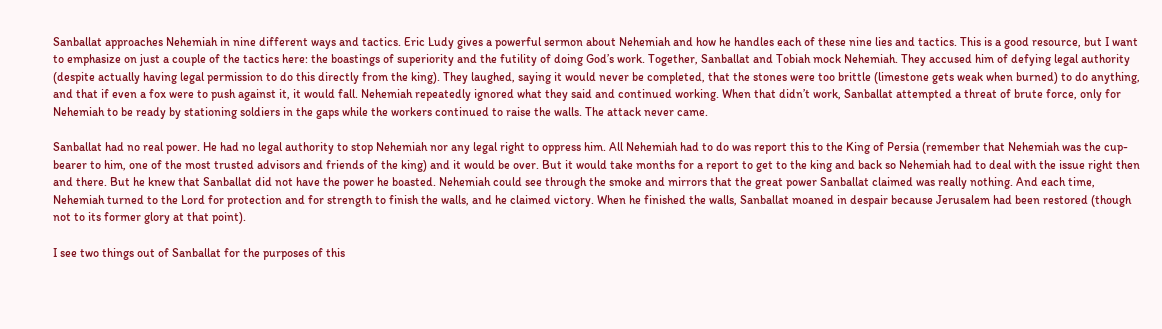Sanballat approaches Nehemiah in nine different ways and tactics. Eric Ludy gives a powerful sermon about Nehemiah and how he handles each of these nine lies and tactics. This is a good resource, but I want to emphasize on just a couple of the tactics here: the boastings of superiority and the futility of doing God’s work. Together, Sanballat and Tobiah mock Nehemiah. They accused him of defying legal authority (despite actually having legal permission to do this directly from the king). They laughed, saying it would never be completed, that the stones were too brittle (limestone gets weak when burned) to do anything, and that if even a fox were to push against it, it would fall. Nehemiah repeatedly ignored what they said and continued working. When that didn’t work, Sanballat attempted a threat of brute force, only for Nehemiah to be ready by stationing soldiers in the gaps while the workers continued to raise the walls. The attack never came.

Sanballat had no real power. He had no legal authority to stop Nehemiah nor any legal right to oppress him. All Nehemiah had to do was report this to the King of Persia (remember that Nehemiah was the cup-bearer to him, one of the most trusted advisors and friends of the king) and it would be over. But it would take months for a report to get to the king and back so Nehemiah had to deal with the issue right then and there. But he knew that Sanballat did not have the power he boasted. Nehemiah could see through the smoke and mirrors that the great power Sanballat claimed was really nothing. And each time, Nehemiah turned to the Lord for protection and for strength to finish the walls, and he claimed victory. When he finished the walls, Sanballat moaned in despair because Jerusalem had been restored (though not to its former glory at that point).

I see two things out of Sanballat for the purposes of this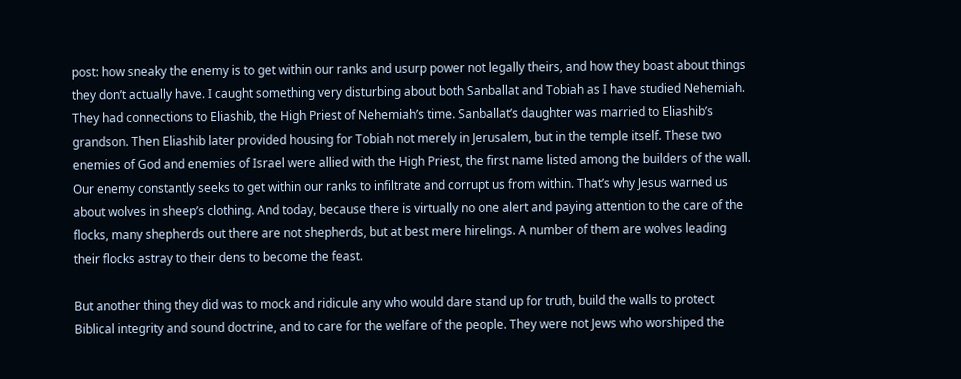post: how sneaky the enemy is to get within our ranks and usurp power not legally theirs, and how they boast about things they don’t actually have. I caught something very disturbing about both Sanballat and Tobiah as I have studied Nehemiah. They had connections to Eliashib, the High Priest of Nehemiah’s time. Sanballat’s daughter was married to Eliashib’s grandson. Then Eliashib later provided housing for Tobiah not merely in Jerusalem, but in the temple itself. These two enemies of God and enemies of Israel were allied with the High Priest, the first name listed among the builders of the wall. Our enemy constantly seeks to get within our ranks to infiltrate and corrupt us from within. That’s why Jesus warned us about wolves in sheep’s clothing. And today, because there is virtually no one alert and paying attention to the care of the flocks, many shepherds out there are not shepherds, but at best mere hirelings. A number of them are wolves leading their flocks astray to their dens to become the feast.

But another thing they did was to mock and ridicule any who would dare stand up for truth, build the walls to protect Biblical integrity and sound doctrine, and to care for the welfare of the people. They were not Jews who worshiped the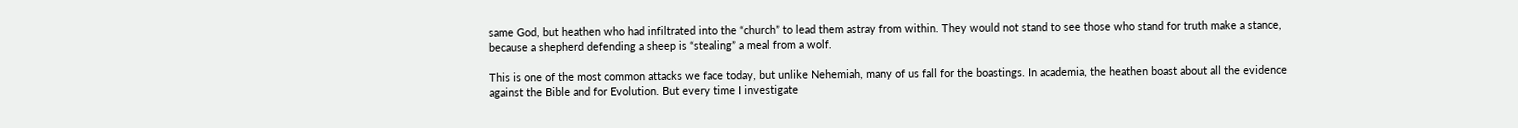same God, but heathen who had infiltrated into the “church” to lead them astray from within. They would not stand to see those who stand for truth make a stance, because a shepherd defending a sheep is “stealing” a meal from a wolf.

This is one of the most common attacks we face today, but unlike Nehemiah, many of us fall for the boastings. In academia, the heathen boast about all the evidence against the Bible and for Evolution. But every time I investigate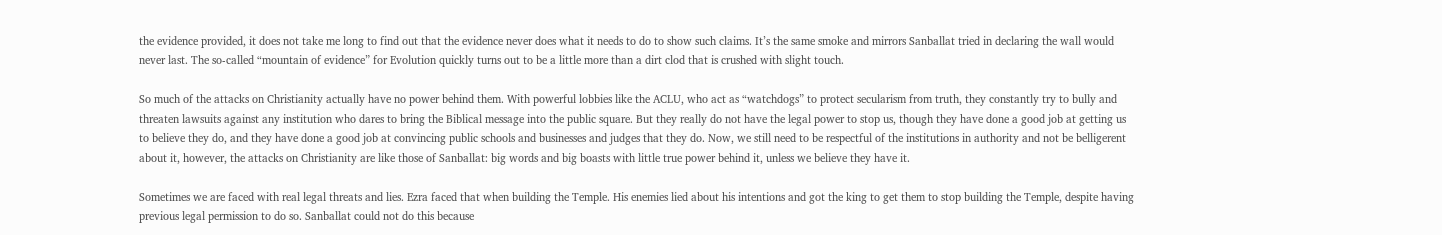the evidence provided, it does not take me long to find out that the evidence never does what it needs to do to show such claims. It’s the same smoke and mirrors Sanballat tried in declaring the wall would never last. The so-called “mountain of evidence” for Evolution quickly turns out to be a little more than a dirt clod that is crushed with slight touch.

So much of the attacks on Christianity actually have no power behind them. With powerful lobbies like the ACLU, who act as “watchdogs” to protect secularism from truth, they constantly try to bully and threaten lawsuits against any institution who dares to bring the Biblical message into the public square. But they really do not have the legal power to stop us, though they have done a good job at getting us to believe they do, and they have done a good job at convincing public schools and businesses and judges that they do. Now, we still need to be respectful of the institutions in authority and not be belligerent about it, however, the attacks on Christianity are like those of Sanballat: big words and big boasts with little true power behind it, unless we believe they have it.

Sometimes we are faced with real legal threats and lies. Ezra faced that when building the Temple. His enemies lied about his intentions and got the king to get them to stop building the Temple, despite having previous legal permission to do so. Sanballat could not do this because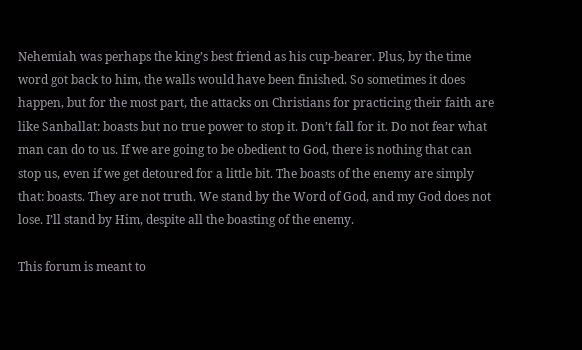Nehemiah was perhaps the king’s best friend as his cup-bearer. Plus, by the time word got back to him, the walls would have been finished. So sometimes it does happen, but for the most part, the attacks on Christians for practicing their faith are like Sanballat: boasts but no true power to stop it. Don’t fall for it. Do not fear what man can do to us. If we are going to be obedient to God, there is nothing that can stop us, even if we get detoured for a little bit. The boasts of the enemy are simply that: boasts. They are not truth. We stand by the Word of God, and my God does not lose. I’ll stand by Him, despite all the boasting of the enemy.

This forum is meant to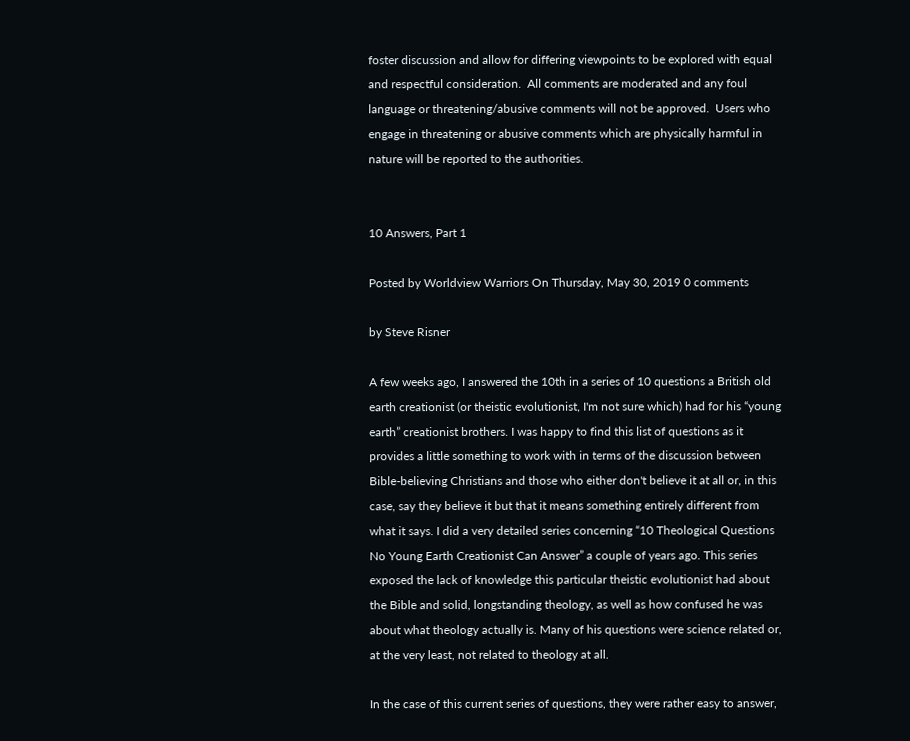foster discussion and allow for differing viewpoints to be explored with equal and respectful consideration.  All comments are moderated and any foul language or threatening/abusive comments will not be approved.  Users who engage in threatening or abusive comments which are physically harmful in nature will be reported to the authorities.


10 Answers, Part 1

Posted by Worldview Warriors On Thursday, May 30, 2019 0 comments

by Steve Risner

A few weeks ago, I answered the 10th in a series of 10 questions a British old earth creationist (or theistic evolutionist, I'm not sure which) had for his “young earth” creationist brothers. I was happy to find this list of questions as it provides a little something to work with in terms of the discussion between Bible-believing Christians and those who either don't believe it at all or, in this case, say they believe it but that it means something entirely different from what it says. I did a very detailed series concerning “10 Theological Questions No Young Earth Creationist Can Answer” a couple of years ago. This series exposed the lack of knowledge this particular theistic evolutionist had about the Bible and solid, longstanding theology, as well as how confused he was about what theology actually is. Many of his questions were science related or, at the very least, not related to theology at all.

In the case of this current series of questions, they were rather easy to answer,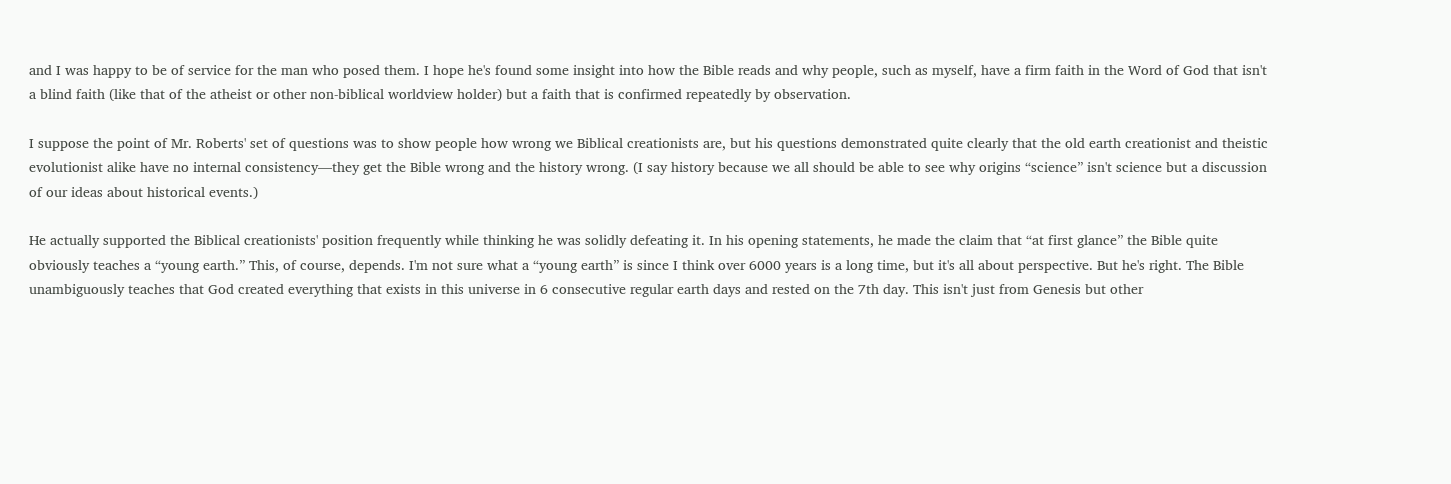and I was happy to be of service for the man who posed them. I hope he's found some insight into how the Bible reads and why people, such as myself, have a firm faith in the Word of God that isn't a blind faith (like that of the atheist or other non-biblical worldview holder) but a faith that is confirmed repeatedly by observation.

I suppose the point of Mr. Roberts' set of questions was to show people how wrong we Biblical creationists are, but his questions demonstrated quite clearly that the old earth creationist and theistic evolutionist alike have no internal consistency—they get the Bible wrong and the history wrong. (I say history because we all should be able to see why origins “science” isn't science but a discussion of our ideas about historical events.)

He actually supported the Biblical creationists' position frequently while thinking he was solidly defeating it. In his opening statements, he made the claim that “at first glance” the Bible quite obviously teaches a “young earth.” This, of course, depends. I'm not sure what a “young earth” is since I think over 6000 years is a long time, but it's all about perspective. But he's right. The Bible unambiguously teaches that God created everything that exists in this universe in 6 consecutive regular earth days and rested on the 7th day. This isn't just from Genesis but other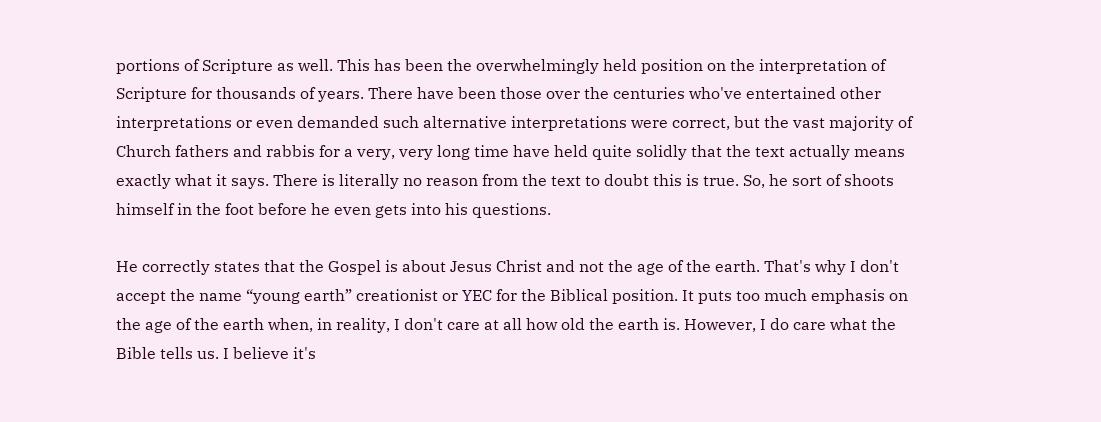portions of Scripture as well. This has been the overwhelmingly held position on the interpretation of Scripture for thousands of years. There have been those over the centuries who've entertained other interpretations or even demanded such alternative interpretations were correct, but the vast majority of Church fathers and rabbis for a very, very long time have held quite solidly that the text actually means exactly what it says. There is literally no reason from the text to doubt this is true. So, he sort of shoots himself in the foot before he even gets into his questions.

He correctly states that the Gospel is about Jesus Christ and not the age of the earth. That's why I don't accept the name “young earth” creationist or YEC for the Biblical position. It puts too much emphasis on the age of the earth when, in reality, I don't care at all how old the earth is. However, I do care what the Bible tells us. I believe it's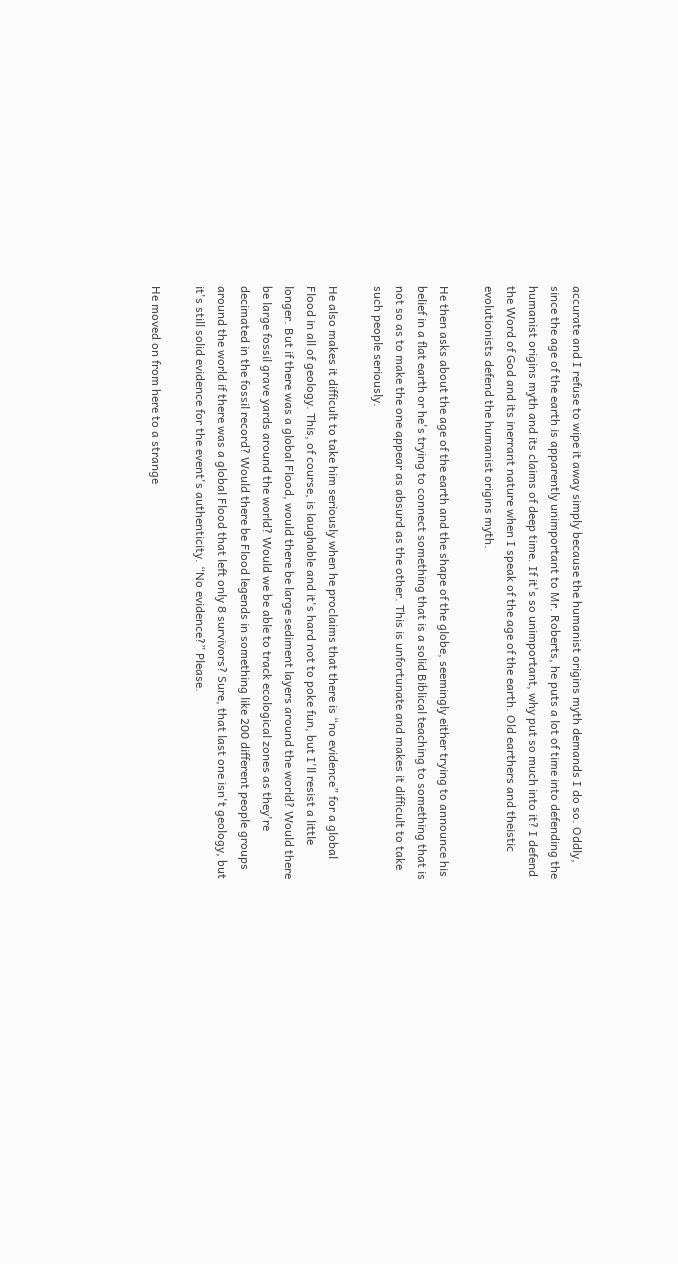accurate and I refuse to wipe it away simply because the humanist origins myth demands I do so. Oddly, since the age of the earth is apparently unimportant to Mr. Roberts, he puts a lot of time into defending the humanist origins myth and its claims of deep time. If it's so unimportant, why put so much into it? I defend the Word of God and its inerrant nature when I speak of the age of the earth. Old earthers and theistic evolutionists defend the humanist origins myth.

He then asks about the age of the earth and the shape of the globe, seemingly either trying to announce his belief in a flat earth or he's trying to connect something that is a solid Biblical teaching to something that is not so as to make the one appear as absurd as the other. This is unfortunate and makes it difficult to take such people seriously.

He also makes it difficult to take him seriously when he proclaims that there is “no evidence” for a global Flood in all of geology. This, of course, is laughable and it's hard not to poke fun, but I'll resist a little longer. But if there was a global Flood, would there be large sediment layers around the world? Would there be large fossil grave yards around the world? Would we be able to track ecological zones as they're decimated in the fossil record? Would there be Flood legends in something like 200 different people groups around the world if there was a global Flood that left only 8 survivors? Sure, that last one isn't geology, but it's still solid evidence for the event's authenticity. “No evidence?” Please.

He moved on from here to a strange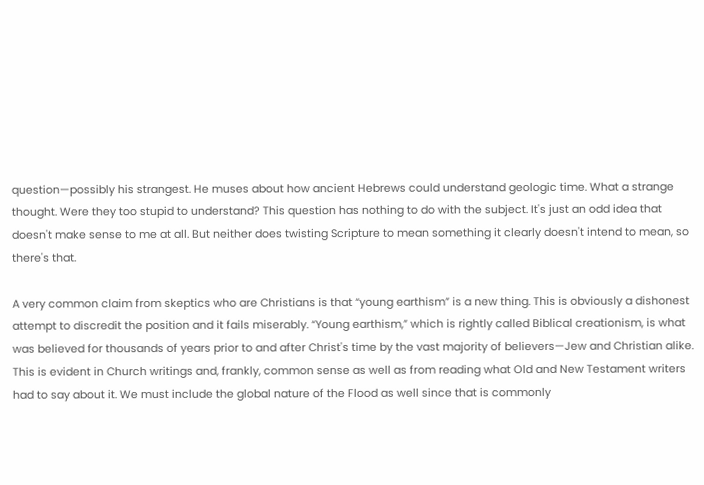question—possibly his strangest. He muses about how ancient Hebrews could understand geologic time. What a strange thought. Were they too stupid to understand? This question has nothing to do with the subject. It's just an odd idea that doesn't make sense to me at all. But neither does twisting Scripture to mean something it clearly doesn't intend to mean, so there's that.

A very common claim from skeptics who are Christians is that “young earthism” is a new thing. This is obviously a dishonest attempt to discredit the position and it fails miserably. “Young earthism,” which is rightly called Biblical creationism, is what was believed for thousands of years prior to and after Christ's time by the vast majority of believers—Jew and Christian alike. This is evident in Church writings and, frankly, common sense as well as from reading what Old and New Testament writers had to say about it. We must include the global nature of the Flood as well since that is commonly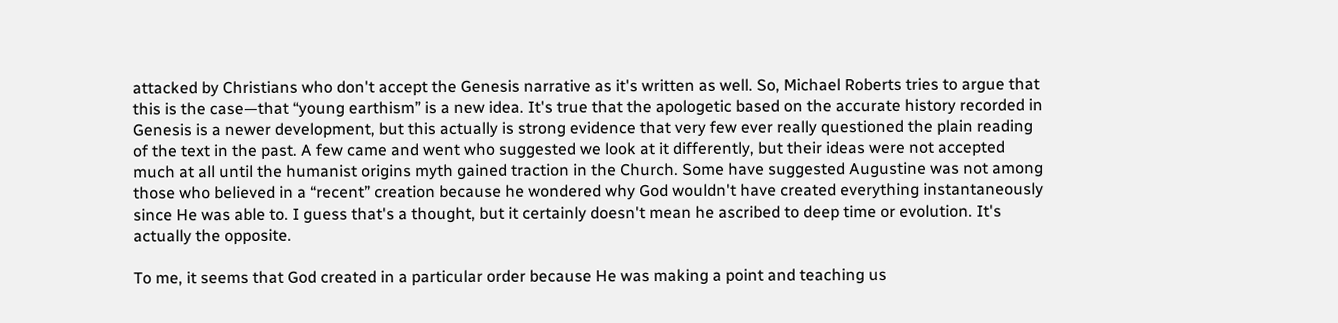attacked by Christians who don't accept the Genesis narrative as it's written as well. So, Michael Roberts tries to argue that this is the case—that “young earthism” is a new idea. It's true that the apologetic based on the accurate history recorded in Genesis is a newer development, but this actually is strong evidence that very few ever really questioned the plain reading of the text in the past. A few came and went who suggested we look at it differently, but their ideas were not accepted much at all until the humanist origins myth gained traction in the Church. Some have suggested Augustine was not among those who believed in a “recent” creation because he wondered why God wouldn't have created everything instantaneously since He was able to. I guess that's a thought, but it certainly doesn't mean he ascribed to deep time or evolution. It's actually the opposite.

To me, it seems that God created in a particular order because He was making a point and teaching us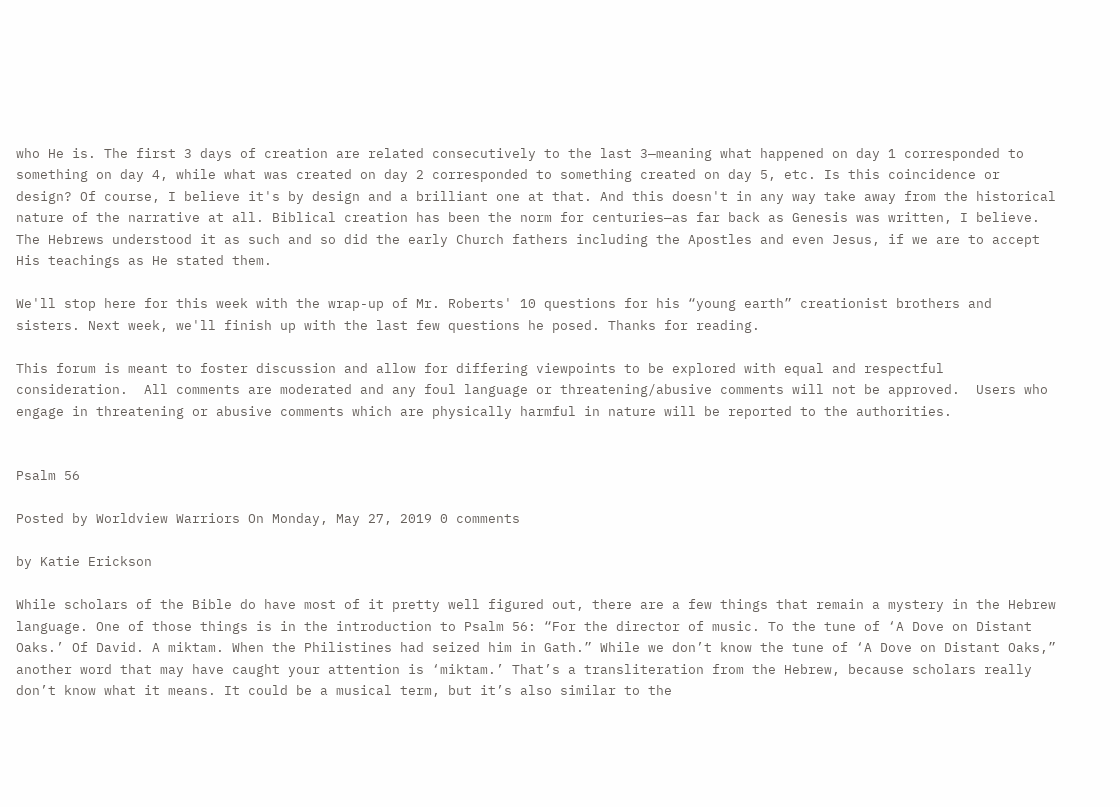who He is. The first 3 days of creation are related consecutively to the last 3—meaning what happened on day 1 corresponded to something on day 4, while what was created on day 2 corresponded to something created on day 5, etc. Is this coincidence or design? Of course, I believe it's by design and a brilliant one at that. And this doesn't in any way take away from the historical nature of the narrative at all. Biblical creation has been the norm for centuries—as far back as Genesis was written, I believe. The Hebrews understood it as such and so did the early Church fathers including the Apostles and even Jesus, if we are to accept His teachings as He stated them.

We'll stop here for this week with the wrap-up of Mr. Roberts' 10 questions for his “young earth” creationist brothers and sisters. Next week, we'll finish up with the last few questions he posed. Thanks for reading.

This forum is meant to foster discussion and allow for differing viewpoints to be explored with equal and respectful consideration.  All comments are moderated and any foul language or threatening/abusive comments will not be approved.  Users who engage in threatening or abusive comments which are physically harmful in nature will be reported to the authorities.


Psalm 56

Posted by Worldview Warriors On Monday, May 27, 2019 0 comments

by Katie Erickson

While scholars of the Bible do have most of it pretty well figured out, there are a few things that remain a mystery in the Hebrew language. One of those things is in the introduction to Psalm 56: “For the director of music. To the tune of ‘A Dove on Distant Oaks.’ Of David. A miktam. When the Philistines had seized him in Gath.” While we don’t know the tune of ‘A Dove on Distant Oaks,” another word that may have caught your attention is ‘miktam.’ That’s a transliteration from the Hebrew, because scholars really don’t know what it means. It could be a musical term, but it’s also similar to the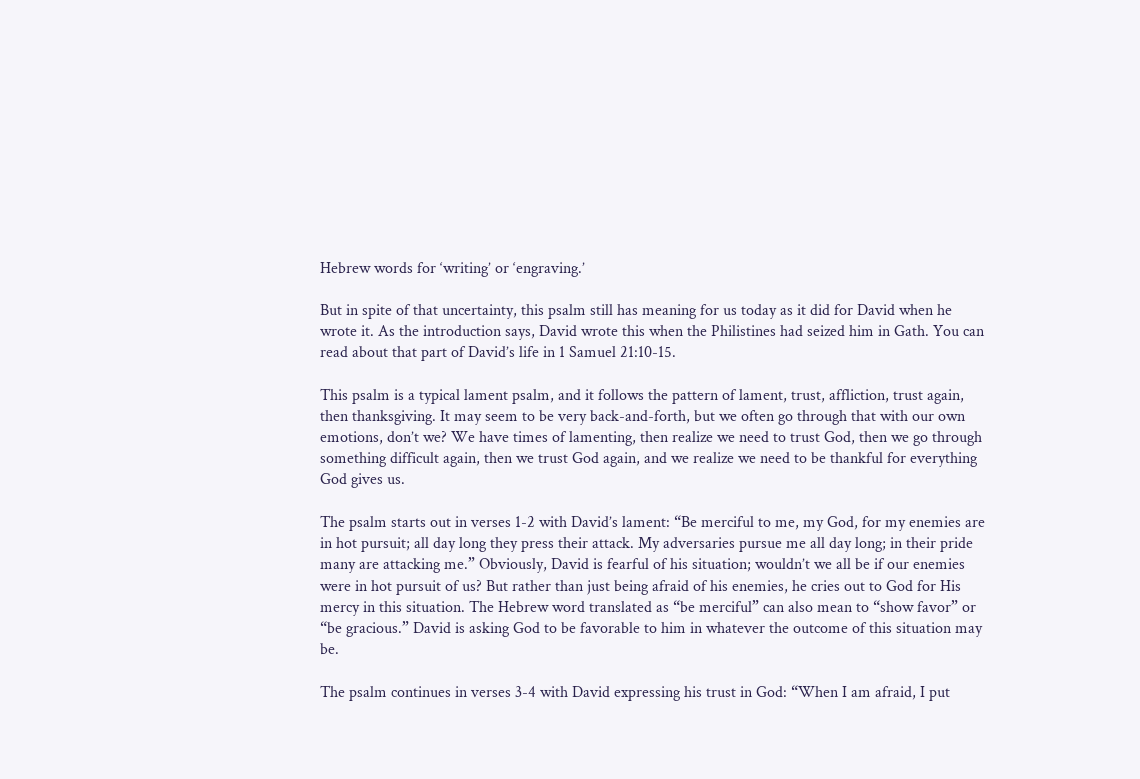Hebrew words for ‘writing’ or ‘engraving.’

But in spite of that uncertainty, this psalm still has meaning for us today as it did for David when he wrote it. As the introduction says, David wrote this when the Philistines had seized him in Gath. You can read about that part of David’s life in 1 Samuel 21:10-15.

This psalm is a typical lament psalm, and it follows the pattern of lament, trust, affliction, trust again, then thanksgiving. It may seem to be very back-and-forth, but we often go through that with our own emotions, don’t we? We have times of lamenting, then realize we need to trust God, then we go through something difficult again, then we trust God again, and we realize we need to be thankful for everything God gives us.

The psalm starts out in verses 1-2 with David’s lament: “Be merciful to me, my God, for my enemies are in hot pursuit; all day long they press their attack. My adversaries pursue me all day long; in their pride many are attacking me.” Obviously, David is fearful of his situation; wouldn’t we all be if our enemies were in hot pursuit of us? But rather than just being afraid of his enemies, he cries out to God for His mercy in this situation. The Hebrew word translated as “be merciful” can also mean to “show favor” or “be gracious.” David is asking God to be favorable to him in whatever the outcome of this situation may be.

The psalm continues in verses 3-4 with David expressing his trust in God: “When I am afraid, I put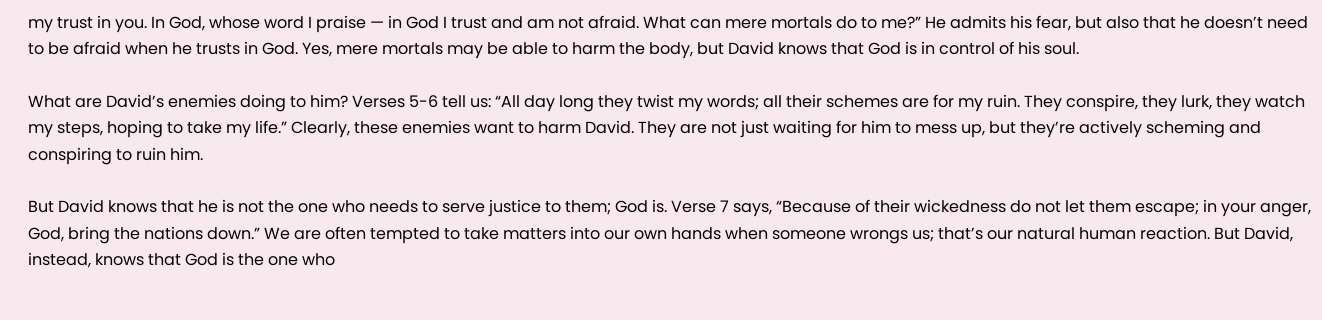my trust in you. In God, whose word I praise — in God I trust and am not afraid. What can mere mortals do to me?” He admits his fear, but also that he doesn’t need to be afraid when he trusts in God. Yes, mere mortals may be able to harm the body, but David knows that God is in control of his soul.

What are David’s enemies doing to him? Verses 5-6 tell us: “All day long they twist my words; all their schemes are for my ruin. They conspire, they lurk, they watch my steps, hoping to take my life.” Clearly, these enemies want to harm David. They are not just waiting for him to mess up, but they’re actively scheming and conspiring to ruin him.

But David knows that he is not the one who needs to serve justice to them; God is. Verse 7 says, “Because of their wickedness do not let them escape; in your anger, God, bring the nations down.” We are often tempted to take matters into our own hands when someone wrongs us; that’s our natural human reaction. But David, instead, knows that God is the one who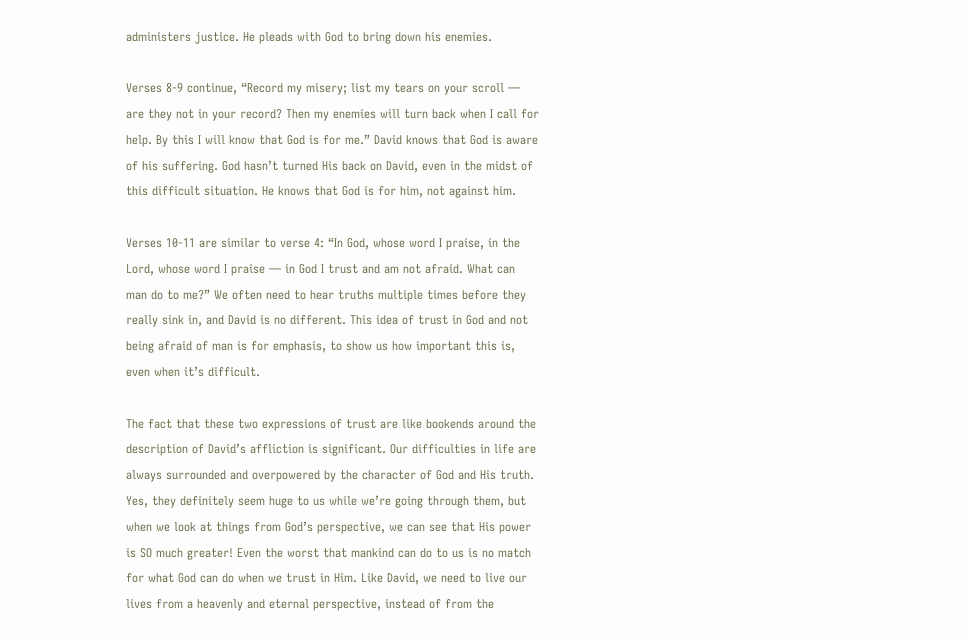administers justice. He pleads with God to bring down his enemies.

Verses 8-9 continue, “Record my misery; list my tears on your scroll — are they not in your record? Then my enemies will turn back when I call for help. By this I will know that God is for me.” David knows that God is aware of his suffering. God hasn’t turned His back on David, even in the midst of this difficult situation. He knows that God is for him, not against him.

Verses 10-11 are similar to verse 4: “In God, whose word I praise, in the Lord, whose word I praise — in God I trust and am not afraid. What can man do to me?” We often need to hear truths multiple times before they really sink in, and David is no different. This idea of trust in God and not being afraid of man is for emphasis, to show us how important this is, even when it’s difficult.

The fact that these two expressions of trust are like bookends around the description of David’s affliction is significant. Our difficulties in life are always surrounded and overpowered by the character of God and His truth. Yes, they definitely seem huge to us while we’re going through them, but when we look at things from God’s perspective, we can see that His power is SO much greater! Even the worst that mankind can do to us is no match for what God can do when we trust in Him. Like David, we need to live our lives from a heavenly and eternal perspective, instead of from the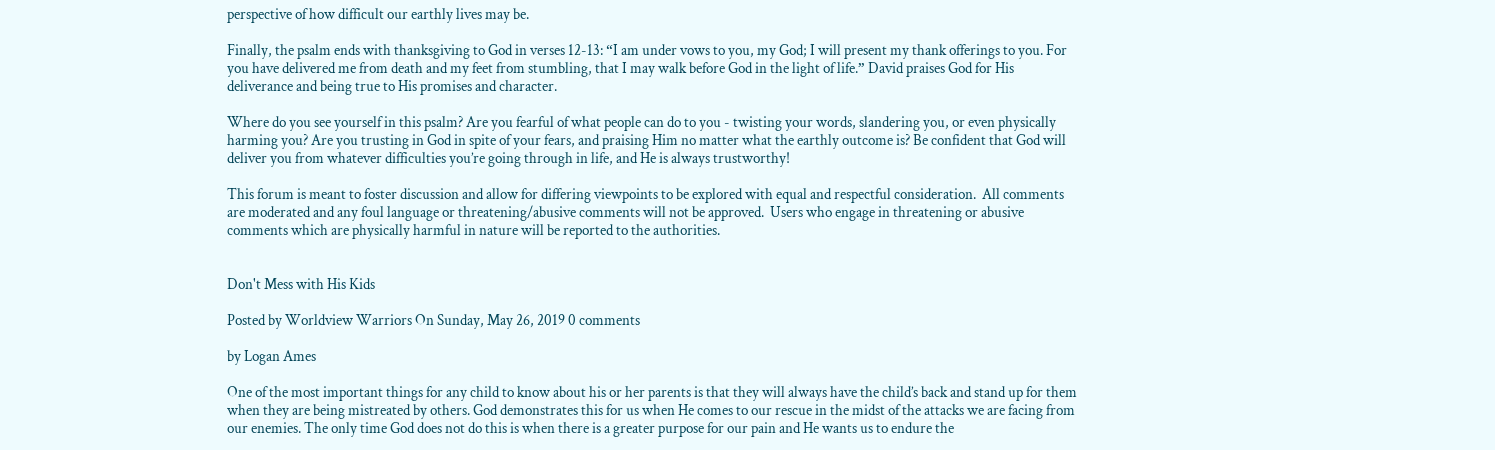perspective of how difficult our earthly lives may be.

Finally, the psalm ends with thanksgiving to God in verses 12-13: “I am under vows to you, my God; I will present my thank offerings to you. For you have delivered me from death and my feet from stumbling, that I may walk before God in the light of life.” David praises God for His deliverance and being true to His promises and character.

Where do you see yourself in this psalm? Are you fearful of what people can do to you - twisting your words, slandering you, or even physically harming you? Are you trusting in God in spite of your fears, and praising Him no matter what the earthly outcome is? Be confident that God will deliver you from whatever difficulties you’re going through in life, and He is always trustworthy!

This forum is meant to foster discussion and allow for differing viewpoints to be explored with equal and respectful consideration.  All comments are moderated and any foul language or threatening/abusive comments will not be approved.  Users who engage in threatening or abusive comments which are physically harmful in nature will be reported to the authorities.


Don't Mess with His Kids

Posted by Worldview Warriors On Sunday, May 26, 2019 0 comments

by Logan Ames

One of the most important things for any child to know about his or her parents is that they will always have the child’s back and stand up for them when they are being mistreated by others. God demonstrates this for us when He comes to our rescue in the midst of the attacks we are facing from our enemies. The only time God does not do this is when there is a greater purpose for our pain and He wants us to endure the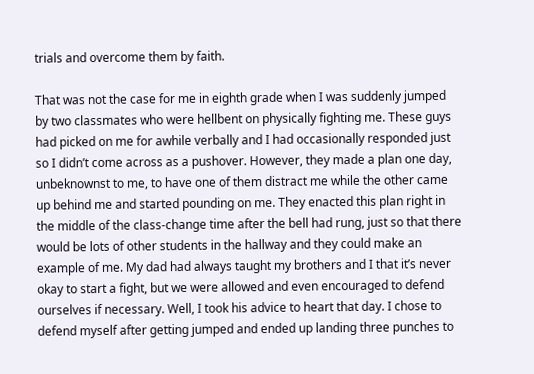trials and overcome them by faith.

That was not the case for me in eighth grade when I was suddenly jumped by two classmates who were hellbent on physically fighting me. These guys had picked on me for awhile verbally and I had occasionally responded just so I didn’t come across as a pushover. However, they made a plan one day, unbeknownst to me, to have one of them distract me while the other came up behind me and started pounding on me. They enacted this plan right in the middle of the class-change time after the bell had rung, just so that there would be lots of other students in the hallway and they could make an example of me. My dad had always taught my brothers and I that it’s never okay to start a fight, but we were allowed and even encouraged to defend ourselves if necessary. Well, I took his advice to heart that day. I chose to defend myself after getting jumped and ended up landing three punches to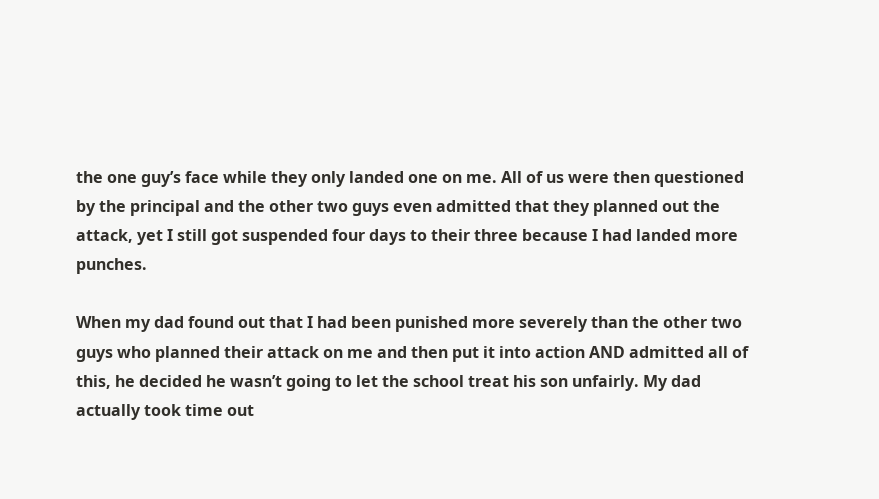the one guy’s face while they only landed one on me. All of us were then questioned by the principal and the other two guys even admitted that they planned out the attack, yet I still got suspended four days to their three because I had landed more punches.

When my dad found out that I had been punished more severely than the other two guys who planned their attack on me and then put it into action AND admitted all of this, he decided he wasn’t going to let the school treat his son unfairly. My dad actually took time out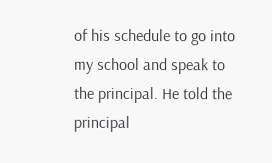of his schedule to go into my school and speak to the principal. He told the principal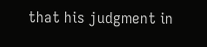that his judgment in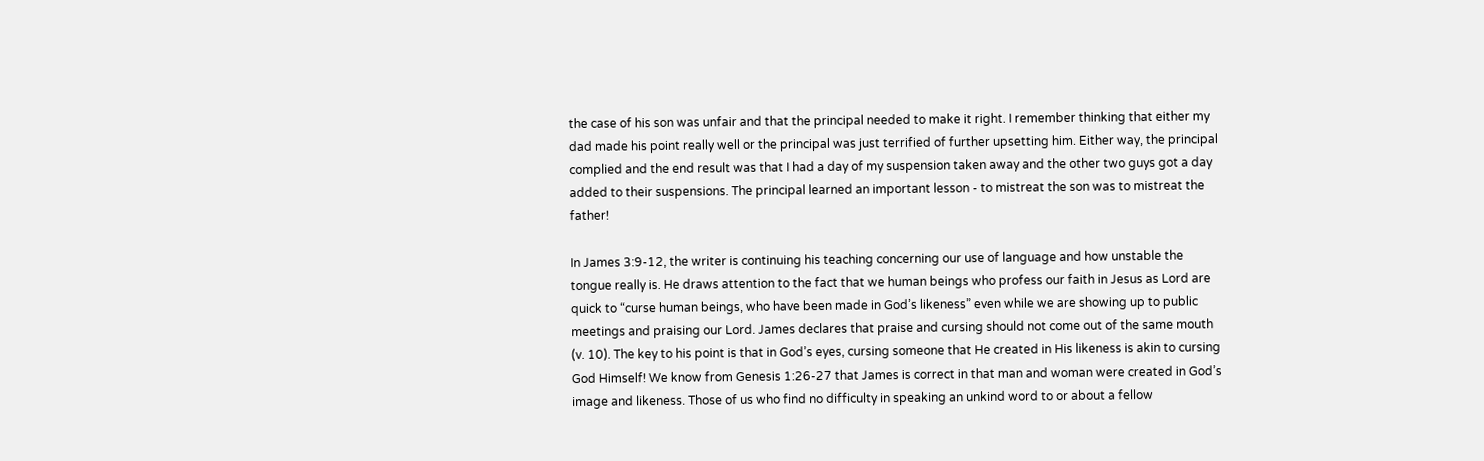the case of his son was unfair and that the principal needed to make it right. I remember thinking that either my dad made his point really well or the principal was just terrified of further upsetting him. Either way, the principal complied and the end result was that I had a day of my suspension taken away and the other two guys got a day added to their suspensions. The principal learned an important lesson - to mistreat the son was to mistreat the father!

In James 3:9-12, the writer is continuing his teaching concerning our use of language and how unstable the tongue really is. He draws attention to the fact that we human beings who profess our faith in Jesus as Lord are quick to “curse human beings, who have been made in God’s likeness” even while we are showing up to public meetings and praising our Lord. James declares that praise and cursing should not come out of the same mouth (v. 10). The key to his point is that in God’s eyes, cursing someone that He created in His likeness is akin to cursing God Himself! We know from Genesis 1:26-27 that James is correct in that man and woman were created in God’s image and likeness. Those of us who find no difficulty in speaking an unkind word to or about a fellow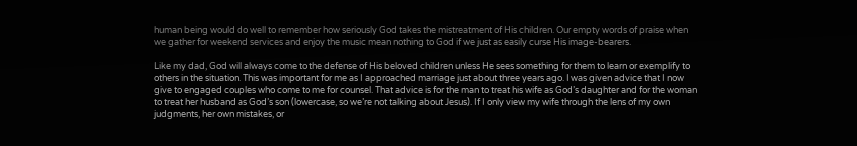human being would do well to remember how seriously God takes the mistreatment of His children. Our empty words of praise when we gather for weekend services and enjoy the music mean nothing to God if we just as easily curse His image-bearers.

Like my dad, God will always come to the defense of His beloved children unless He sees something for them to learn or exemplify to others in the situation. This was important for me as I approached marriage just about three years ago. I was given advice that I now give to engaged couples who come to me for counsel. That advice is for the man to treat his wife as God’s daughter and for the woman to treat her husband as God’s son (lowercase, so we’re not talking about Jesus). If I only view my wife through the lens of my own judgments, her own mistakes, or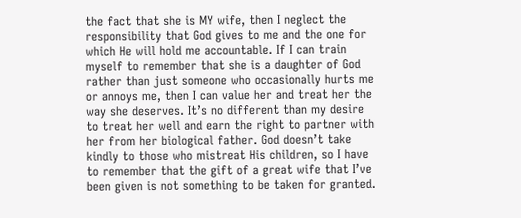the fact that she is MY wife, then I neglect the responsibility that God gives to me and the one for which He will hold me accountable. If I can train myself to remember that she is a daughter of God rather than just someone who occasionally hurts me or annoys me, then I can value her and treat her the way she deserves. It’s no different than my desire to treat her well and earn the right to partner with her from her biological father. God doesn’t take kindly to those who mistreat His children, so I have to remember that the gift of a great wife that I’ve been given is not something to be taken for granted.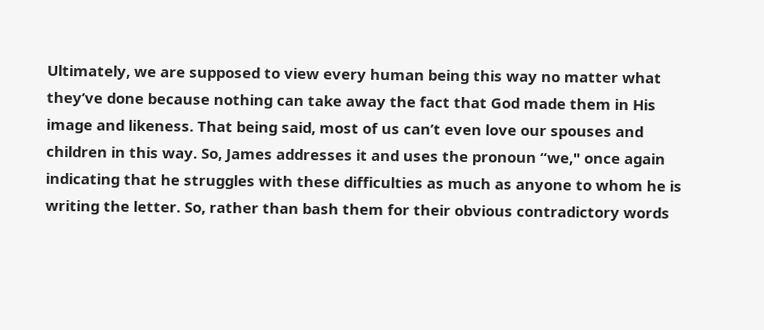Ultimately, we are supposed to view every human being this way no matter what they’ve done because nothing can take away the fact that God made them in His image and likeness. That being said, most of us can’t even love our spouses and children in this way. So, James addresses it and uses the pronoun “we," once again indicating that he struggles with these difficulties as much as anyone to whom he is writing the letter. So, rather than bash them for their obvious contradictory words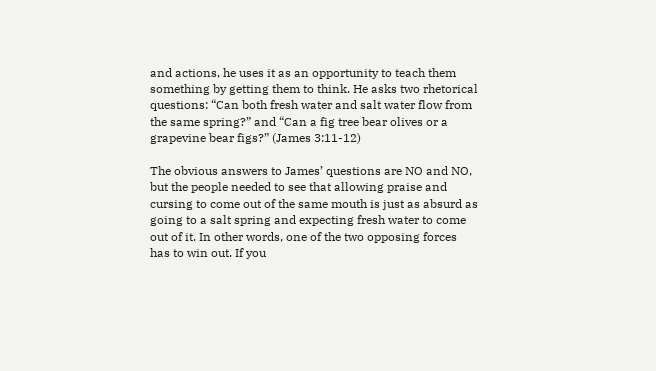and actions, he uses it as an opportunity to teach them something by getting them to think. He asks two rhetorical questions: “Can both fresh water and salt water flow from the same spring?” and “Can a fig tree bear olives or a grapevine bear figs?” (James 3:11-12)

The obvious answers to James’ questions are NO and NO, but the people needed to see that allowing praise and cursing to come out of the same mouth is just as absurd as going to a salt spring and expecting fresh water to come out of it. In other words, one of the two opposing forces has to win out. If you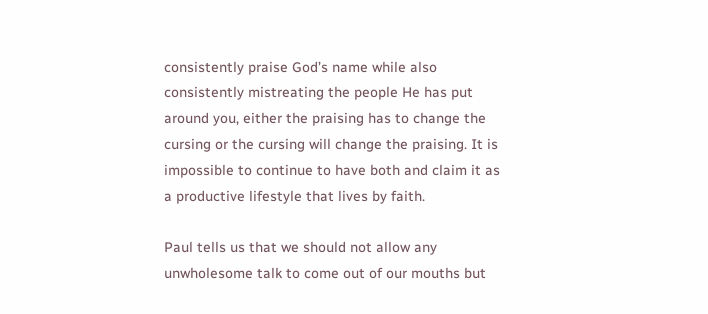consistently praise God’s name while also consistently mistreating the people He has put around you, either the praising has to change the cursing or the cursing will change the praising. It is impossible to continue to have both and claim it as a productive lifestyle that lives by faith.

Paul tells us that we should not allow any unwholesome talk to come out of our mouths but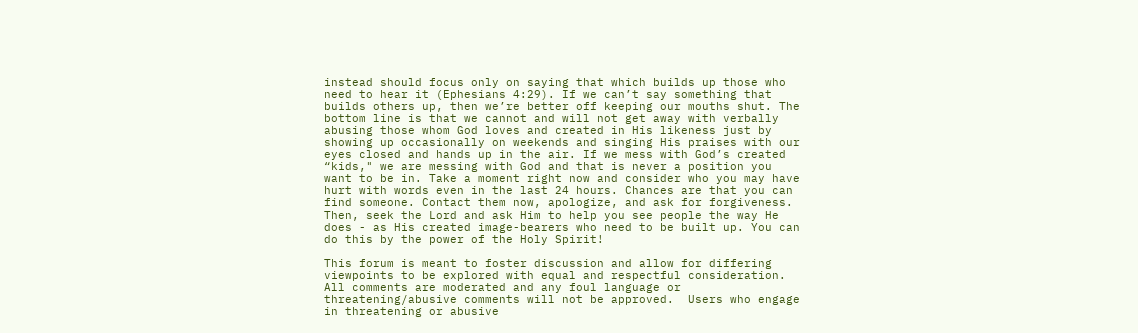instead should focus only on saying that which builds up those who need to hear it (Ephesians 4:29). If we can’t say something that builds others up, then we’re better off keeping our mouths shut. The bottom line is that we cannot and will not get away with verbally abusing those whom God loves and created in His likeness just by showing up occasionally on weekends and singing His praises with our eyes closed and hands up in the air. If we mess with God’s created “kids," we are messing with God and that is never a position you want to be in. Take a moment right now and consider who you may have hurt with words even in the last 24 hours. Chances are that you can find someone. Contact them now, apologize, and ask for forgiveness. Then, seek the Lord and ask Him to help you see people the way He does - as His created image-bearers who need to be built up. You can do this by the power of the Holy Spirit!

This forum is meant to foster discussion and allow for differing viewpoints to be explored with equal and respectful consideration.  All comments are moderated and any foul language or threatening/abusive comments will not be approved.  Users who engage in threatening or abusive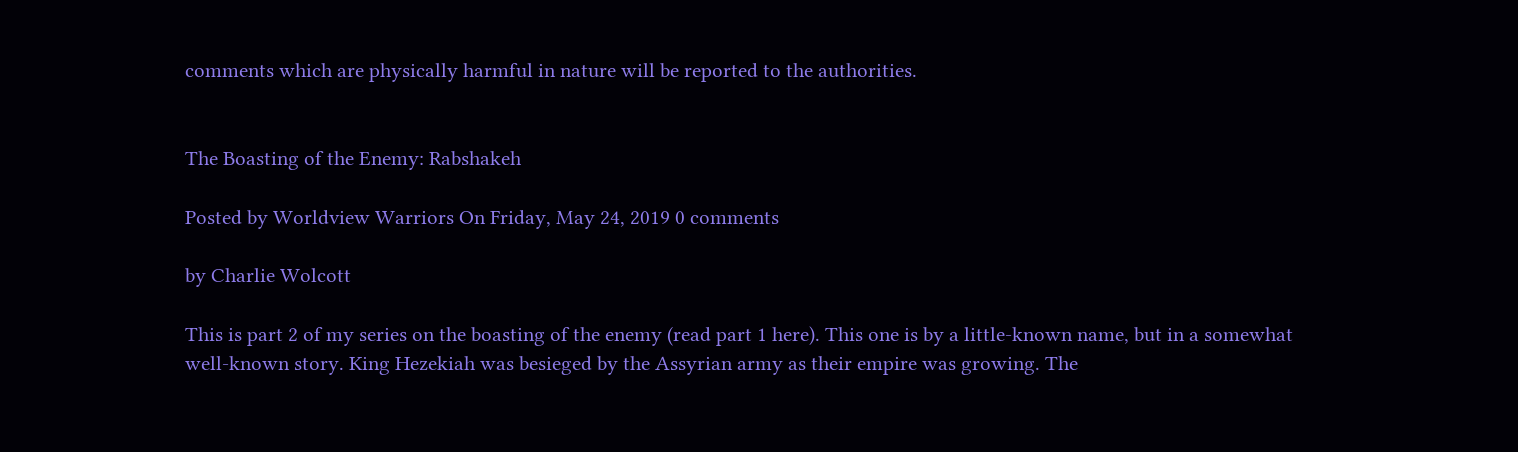comments which are physically harmful in nature will be reported to the authorities.


The Boasting of the Enemy: Rabshakeh

Posted by Worldview Warriors On Friday, May 24, 2019 0 comments

by Charlie Wolcott

This is part 2 of my series on the boasting of the enemy (read part 1 here). This one is by a little-known name, but in a somewhat well-known story. King Hezekiah was besieged by the Assyrian army as their empire was growing. The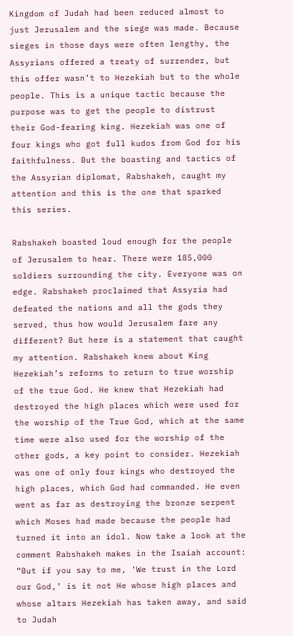Kingdom of Judah had been reduced almost to just Jerusalem and the siege was made. Because sieges in those days were often lengthy, the Assyrians offered a treaty of surrender, but this offer wasn’t to Hezekiah but to the whole people. This is a unique tactic because the purpose was to get the people to distrust their God-fearing king. Hezekiah was one of four kings who got full kudos from God for his faithfulness. But the boasting and tactics of the Assyrian diplomat, Rabshakeh, caught my attention and this is the one that sparked this series.

Rabshakeh boasted loud enough for the people of Jerusalem to hear. There were 185,000 soldiers surrounding the city. Everyone was on edge. Rabshakeh proclaimed that Assyria had defeated the nations and all the gods they served, thus how would Jerusalem fare any different? But here is a statement that caught my attention. Rabshakeh knew about King Hezekiah’s reforms to return to true worship of the true God. He knew that Hezekiah had destroyed the high places which were used for the worship of the True God, which at the same time were also used for the worship of the other gods, a key point to consider. Hezekiah was one of only four kings who destroyed the high places, which God had commanded. He even went as far as destroying the bronze serpent which Moses had made because the people had turned it into an idol. Now take a look at the comment Rabshakeh makes in the Isaiah account:
“But if you say to me, ‘We trust in the Lord our God,’ is it not He whose high places and whose altars Hezekiah has taken away, and said to Judah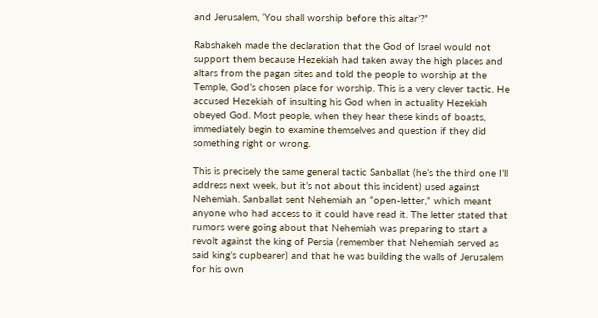and Jerusalem, ‘You shall worship before this altar’?”

Rabshakeh made the declaration that the God of Israel would not support them because Hezekiah had taken away the high places and altars from the pagan sites and told the people to worship at the Temple, God’s chosen place for worship. This is a very clever tactic. He accused Hezekiah of insulting his God when in actuality Hezekiah obeyed God. Most people, when they hear these kinds of boasts, immediately begin to examine themselves and question if they did something right or wrong.

This is precisely the same general tactic Sanballat (he’s the third one I’ll address next week, but it’s not about this incident) used against Nehemiah. Sanballat sent Nehemiah an “open-letter,” which meant anyone who had access to it could have read it. The letter stated that rumors were going about that Nehemiah was preparing to start a revolt against the king of Persia (remember that Nehemiah served as said king’s cupbearer) and that he was building the walls of Jerusalem for his own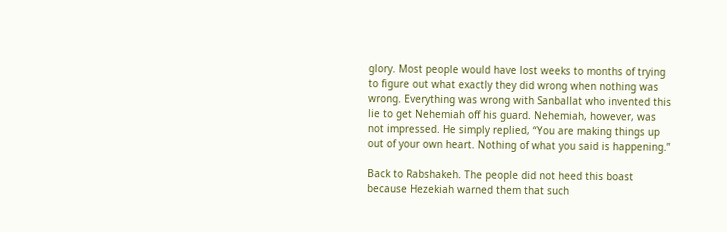glory. Most people would have lost weeks to months of trying to figure out what exactly they did wrong when nothing was wrong. Everything was wrong with Sanballat who invented this lie to get Nehemiah off his guard. Nehemiah, however, was not impressed. He simply replied, “You are making things up out of your own heart. Nothing of what you said is happening.”

Back to Rabshakeh. The people did not heed this boast because Hezekiah warned them that such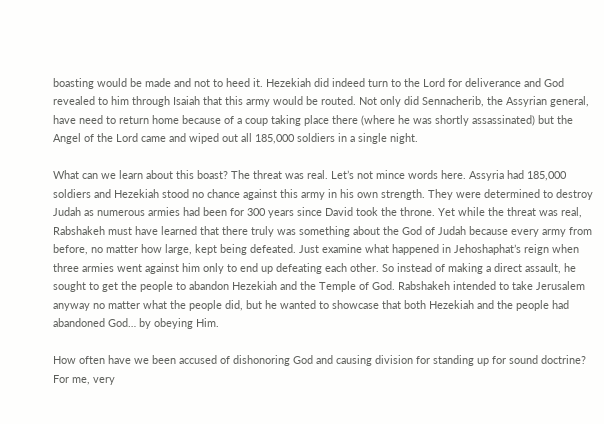boasting would be made and not to heed it. Hezekiah did indeed turn to the Lord for deliverance and God revealed to him through Isaiah that this army would be routed. Not only did Sennacherib, the Assyrian general, have need to return home because of a coup taking place there (where he was shortly assassinated) but the Angel of the Lord came and wiped out all 185,000 soldiers in a single night.

What can we learn about this boast? The threat was real. Let’s not mince words here. Assyria had 185,000 soldiers and Hezekiah stood no chance against this army in his own strength. They were determined to destroy Judah as numerous armies had been for 300 years since David took the throne. Yet while the threat was real, Rabshakeh must have learned that there truly was something about the God of Judah because every army from before, no matter how large, kept being defeated. Just examine what happened in Jehoshaphat’s reign when three armies went against him only to end up defeating each other. So instead of making a direct assault, he sought to get the people to abandon Hezekiah and the Temple of God. Rabshakeh intended to take Jerusalem anyway no matter what the people did, but he wanted to showcase that both Hezekiah and the people had abandoned God… by obeying Him.

How often have we been accused of dishonoring God and causing division for standing up for sound doctrine? For me, very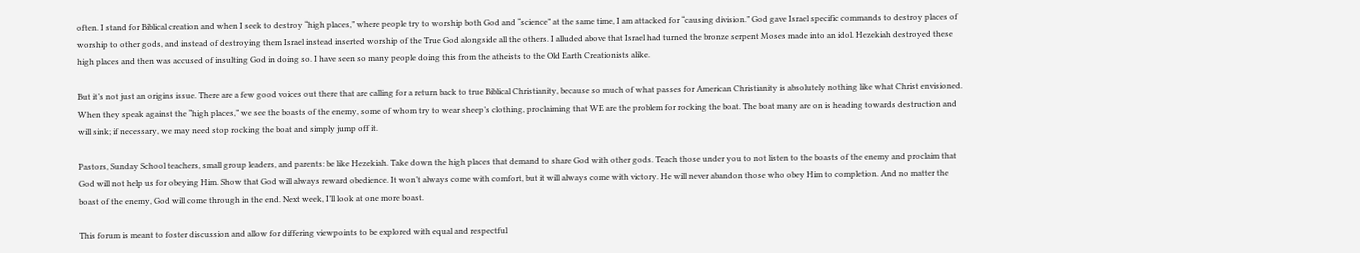often. I stand for Biblical creation and when I seek to destroy “high places,” where people try to worship both God and “science” at the same time, I am attacked for “causing division.” God gave Israel specific commands to destroy places of worship to other gods, and instead of destroying them Israel instead inserted worship of the True God alongside all the others. I alluded above that Israel had turned the bronze serpent Moses made into an idol. Hezekiah destroyed these high places and then was accused of insulting God in doing so. I have seen so many people doing this from the atheists to the Old Earth Creationists alike.

But it’s not just an origins issue. There are a few good voices out there that are calling for a return back to true Biblical Christianity, because so much of what passes for American Christianity is absolutely nothing like what Christ envisioned. When they speak against the “high places,” we see the boasts of the enemy, some of whom try to wear sheep’s clothing, proclaiming that WE are the problem for rocking the boat. The boat many are on is heading towards destruction and will sink; if necessary, we may need stop rocking the boat and simply jump off it.

Pastors, Sunday School teachers, small group leaders, and parents: be like Hezekiah. Take down the high places that demand to share God with other gods. Teach those under you to not listen to the boasts of the enemy and proclaim that God will not help us for obeying Him. Show that God will always reward obedience. It won’t always come with comfort, but it will always come with victory. He will never abandon those who obey Him to completion. And no matter the boast of the enemy, God will come through in the end. Next week, I’ll look at one more boast.

This forum is meant to foster discussion and allow for differing viewpoints to be explored with equal and respectful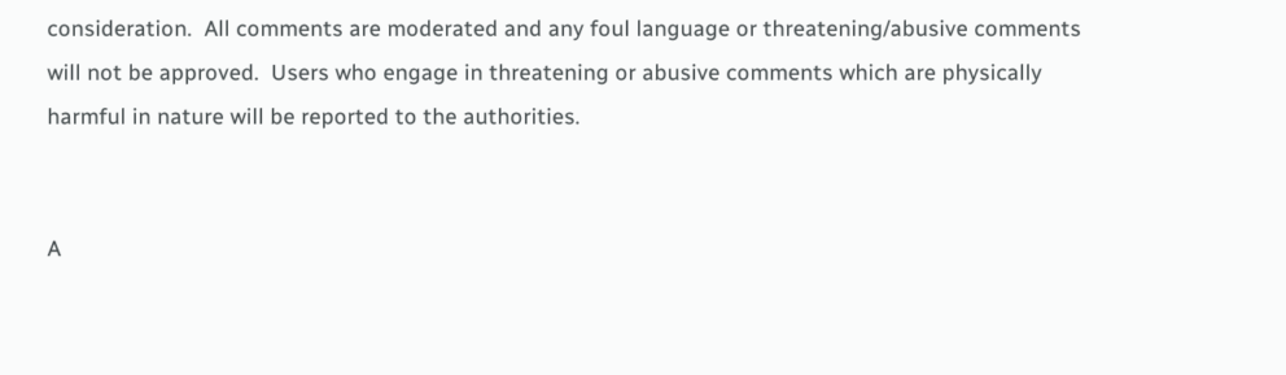consideration.  All comments are moderated and any foul language or threatening/abusive comments will not be approved.  Users who engage in threatening or abusive comments which are physically harmful in nature will be reported to the authorities.


A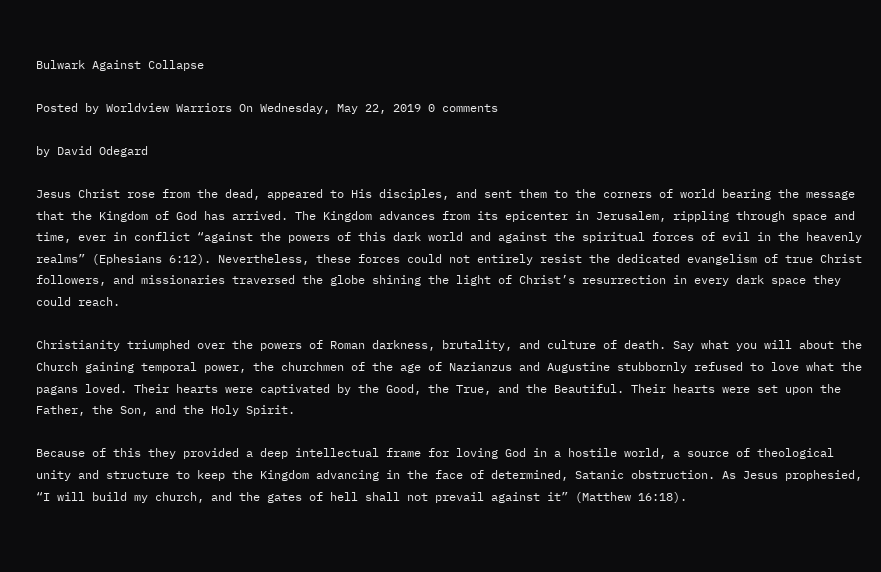Bulwark Against Collapse

Posted by Worldview Warriors On Wednesday, May 22, 2019 0 comments

by David Odegard

Jesus Christ rose from the dead, appeared to His disciples, and sent them to the corners of world bearing the message that the Kingdom of God has arrived. The Kingdom advances from its epicenter in Jerusalem, rippling through space and time, ever in conflict “against the powers of this dark world and against the spiritual forces of evil in the heavenly realms” (Ephesians 6:12). Nevertheless, these forces could not entirely resist the dedicated evangelism of true Christ followers, and missionaries traversed the globe shining the light of Christ’s resurrection in every dark space they could reach.

Christianity triumphed over the powers of Roman darkness, brutality, and culture of death. Say what you will about the Church gaining temporal power, the churchmen of the age of Nazianzus and Augustine stubbornly refused to love what the pagans loved. Their hearts were captivated by the Good, the True, and the Beautiful. Their hearts were set upon the Father, the Son, and the Holy Spirit.

Because of this they provided a deep intellectual frame for loving God in a hostile world, a source of theological unity and structure to keep the Kingdom advancing in the face of determined, Satanic obstruction. As Jesus prophesied, “I will build my church, and the gates of hell shall not prevail against it” (Matthew 16:18).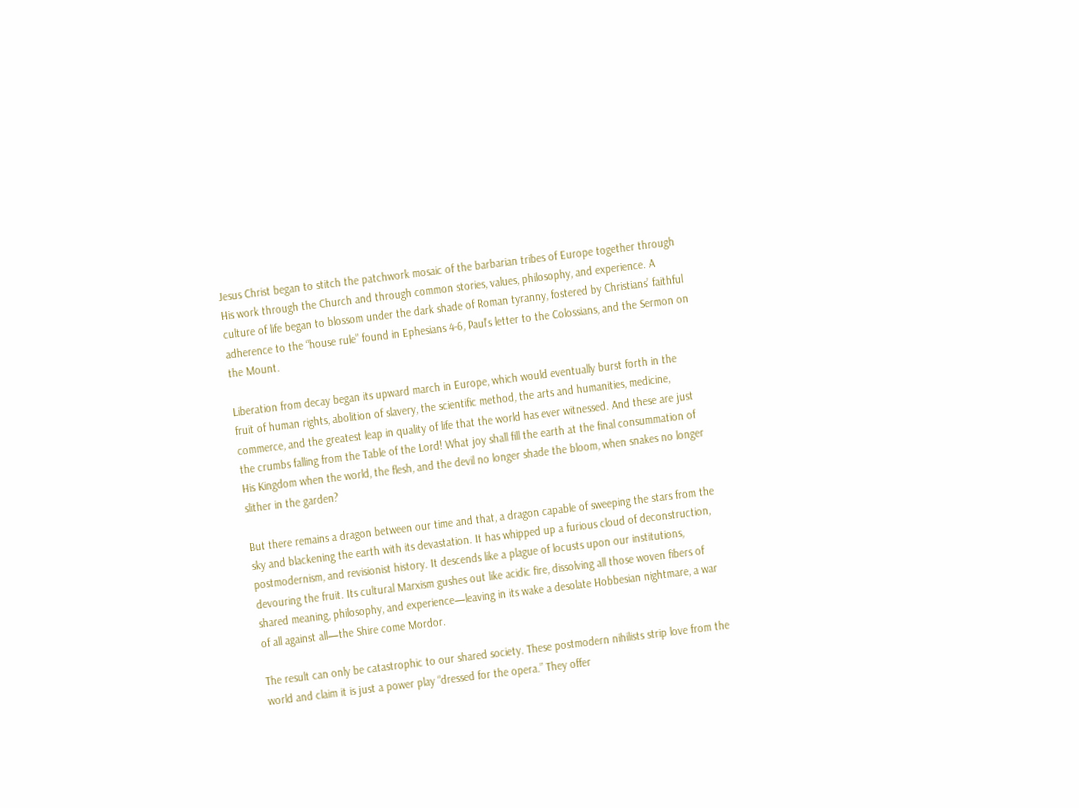Jesus Christ began to stitch the patchwork mosaic of the barbarian tribes of Europe together through His work through the Church and through common stories, values, philosophy, and experience. A culture of life began to blossom under the dark shade of Roman tyranny, fostered by Christians’ faithful adherence to the “house rule” found in Ephesians 4-6, Paul’s letter to the Colossians, and the Sermon on the Mount.

Liberation from decay began its upward march in Europe, which would eventually burst forth in the fruit of human rights, abolition of slavery, the scientific method, the arts and humanities, medicine, commerce, and the greatest leap in quality of life that the world has ever witnessed. And these are just the crumbs falling from the Table of the Lord! What joy shall fill the earth at the final consummation of His Kingdom when the world, the flesh, and the devil no longer shade the bloom, when snakes no longer slither in the garden?

But there remains a dragon between our time and that, a dragon capable of sweeping the stars from the sky and blackening the earth with its devastation. It has whipped up a furious cloud of deconstruction, postmodernism, and revisionist history. It descends like a plague of locusts upon our institutions, devouring the fruit. Its cultural Marxism gushes out like acidic fire, dissolving all those woven fibers of shared meaning, philosophy, and experience—leaving in its wake a desolate Hobbesian nightmare, a war of all against all—the Shire come Mordor.

The result can only be catastrophic to our shared society. These postmodern nihilists strip love from the world and claim it is just a power play “dressed for the opera.” They offer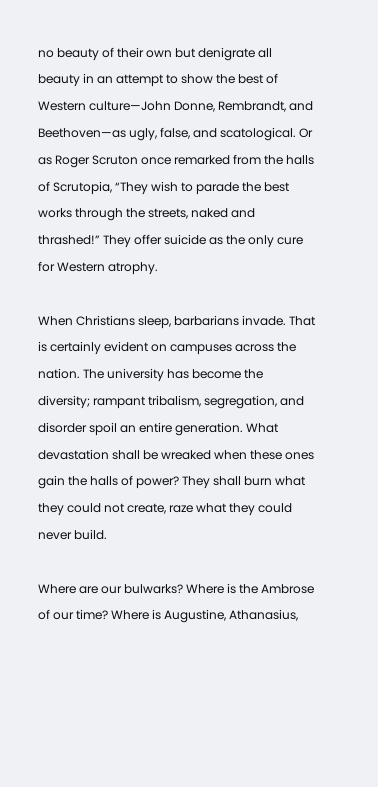no beauty of their own but denigrate all beauty in an attempt to show the best of Western culture—John Donne, Rembrandt, and Beethoven—as ugly, false, and scatological. Or as Roger Scruton once remarked from the halls of Scrutopia, “They wish to parade the best works through the streets, naked and thrashed!” They offer suicide as the only cure for Western atrophy.

When Christians sleep, barbarians invade. That is certainly evident on campuses across the nation. The university has become the diversity; rampant tribalism, segregation, and disorder spoil an entire generation. What devastation shall be wreaked when these ones gain the halls of power? They shall burn what they could not create, raze what they could never build.

Where are our bulwarks? Where is the Ambrose of our time? Where is Augustine, Athanasius,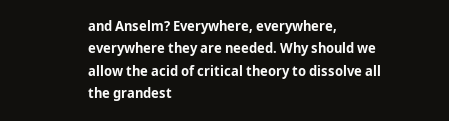and Anselm? Everywhere, everywhere, everywhere they are needed. Why should we allow the acid of critical theory to dissolve all the grandest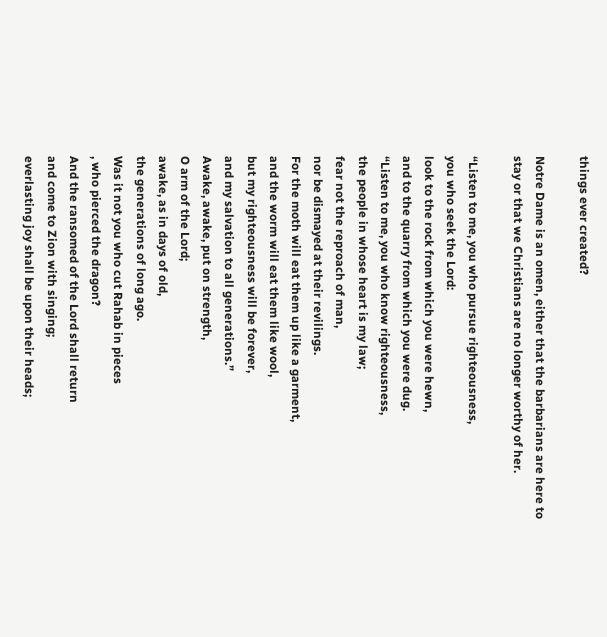things ever created?

Notre Dame is an omen, either that the barbarians are here to stay or that we Christians are no longer worthy of her.

“Listen to me, you who pursue righteousness,
you who seek the Lord:
look to the rock from which you were hewn,
and to the quarry from which you were dug.
“Listen to me, you who know righteousness,
the people in whose heart is my law;
fear not the reproach of man,
nor be dismayed at their revilings.
For the moth will eat them up like a garment,
and the worm will eat them like wool,
but my righteousness will be forever,
and my salvation to all generations.”
Awake, awake, put on strength,
O arm of the Lord;
awake, as in days of old,
the generations of long ago.
Was it not you who cut Rahab in pieces
, who pierced the dragon?
And the ransomed of the Lord shall return
and come to Zion with singing;
everlasting joy shall be upon their heads;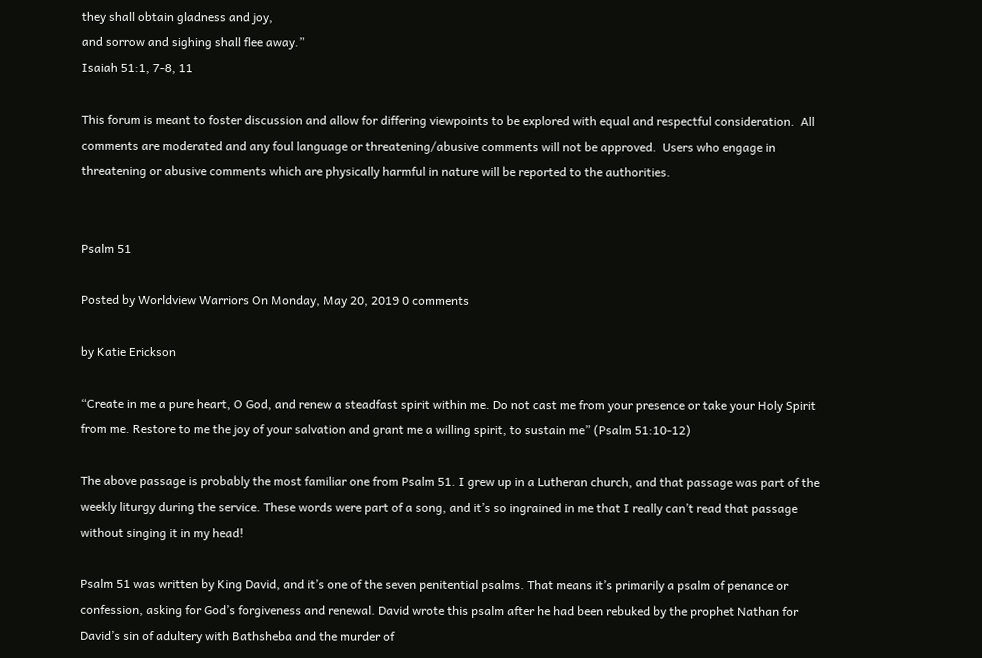they shall obtain gladness and joy,
and sorrow and sighing shall flee away.”
Isaiah 51:1, 7-8, 11

This forum is meant to foster discussion and allow for differing viewpoints to be explored with equal and respectful consideration.  All comments are moderated and any foul language or threatening/abusive comments will not be approved.  Users who engage in threatening or abusive comments which are physically harmful in nature will be reported to the authorities.


Psalm 51

Posted by Worldview Warriors On Monday, May 20, 2019 0 comments

by Katie Erickson

“Create in me a pure heart, O God, and renew a steadfast spirit within me. Do not cast me from your presence or take your Holy Spirit from me. Restore to me the joy of your salvation and grant me a willing spirit, to sustain me” (Psalm 51:10-12)

The above passage is probably the most familiar one from Psalm 51. I grew up in a Lutheran church, and that passage was part of the weekly liturgy during the service. These words were part of a song, and it’s so ingrained in me that I really can’t read that passage without singing it in my head!

Psalm 51 was written by King David, and it’s one of the seven penitential psalms. That means it’s primarily a psalm of penance or confession, asking for God’s forgiveness and renewal. David wrote this psalm after he had been rebuked by the prophet Nathan for David’s sin of adultery with Bathsheba and the murder of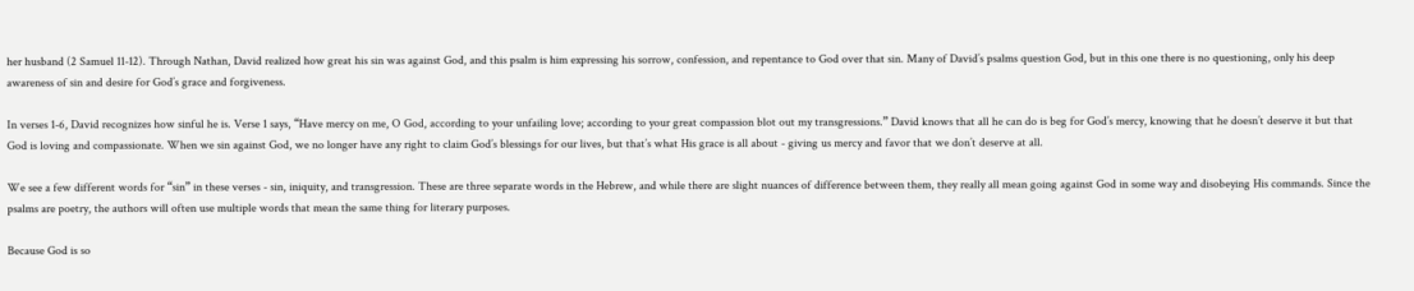her husband (2 Samuel 11-12). Through Nathan, David realized how great his sin was against God, and this psalm is him expressing his sorrow, confession, and repentance to God over that sin. Many of David’s psalms question God, but in this one there is no questioning, only his deep awareness of sin and desire for God’s grace and forgiveness.

In verses 1-6, David recognizes how sinful he is. Verse 1 says, “Have mercy on me, O God, according to your unfailing love; according to your great compassion blot out my transgressions.” David knows that all he can do is beg for God’s mercy, knowing that he doesn’t deserve it but that God is loving and compassionate. When we sin against God, we no longer have any right to claim God’s blessings for our lives, but that’s what His grace is all about - giving us mercy and favor that we don’t deserve at all.

We see a few different words for “sin” in these verses - sin, iniquity, and transgression. These are three separate words in the Hebrew, and while there are slight nuances of difference between them, they really all mean going against God in some way and disobeying His commands. Since the psalms are poetry, the authors will often use multiple words that mean the same thing for literary purposes.

Because God is so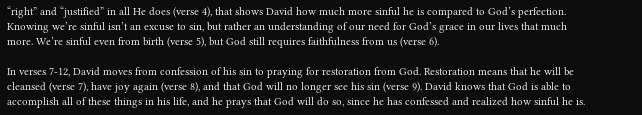“right” and “justified” in all He does (verse 4), that shows David how much more sinful he is compared to God’s perfection. Knowing we’re sinful isn’t an excuse to sin, but rather an understanding of our need for God’s grace in our lives that much more. We’re sinful even from birth (verse 5), but God still requires faithfulness from us (verse 6).

In verses 7-12, David moves from confession of his sin to praying for restoration from God. Restoration means that he will be cleansed (verse 7), have joy again (verse 8), and that God will no longer see his sin (verse 9). David knows that God is able to accomplish all of these things in his life, and he prays that God will do so, since he has confessed and realized how sinful he is.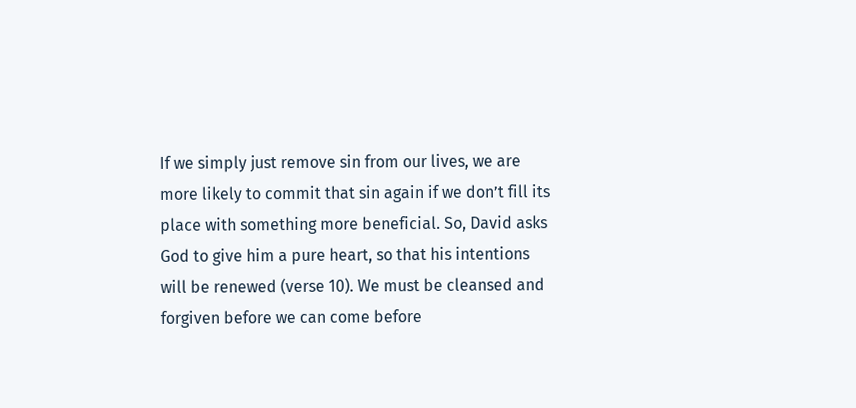If we simply just remove sin from our lives, we are more likely to commit that sin again if we don’t fill its place with something more beneficial. So, David asks God to give him a pure heart, so that his intentions will be renewed (verse 10). We must be cleansed and forgiven before we can come before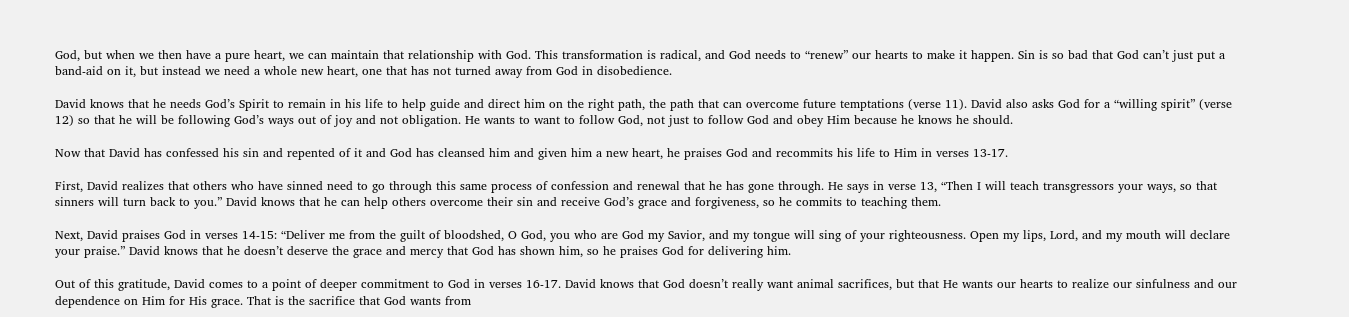God, but when we then have a pure heart, we can maintain that relationship with God. This transformation is radical, and God needs to “renew” our hearts to make it happen. Sin is so bad that God can’t just put a band-aid on it, but instead we need a whole new heart, one that has not turned away from God in disobedience.

David knows that he needs God’s Spirit to remain in his life to help guide and direct him on the right path, the path that can overcome future temptations (verse 11). David also asks God for a “willing spirit” (verse 12) so that he will be following God’s ways out of joy and not obligation. He wants to want to follow God, not just to follow God and obey Him because he knows he should.

Now that David has confessed his sin and repented of it and God has cleansed him and given him a new heart, he praises God and recommits his life to Him in verses 13-17.

First, David realizes that others who have sinned need to go through this same process of confession and renewal that he has gone through. He says in verse 13, “Then I will teach transgressors your ways, so that sinners will turn back to you.” David knows that he can help others overcome their sin and receive God’s grace and forgiveness, so he commits to teaching them.

Next, David praises God in verses 14-15: “Deliver me from the guilt of bloodshed, O God, you who are God my Savior, and my tongue will sing of your righteousness. Open my lips, Lord, and my mouth will declare your praise.” David knows that he doesn’t deserve the grace and mercy that God has shown him, so he praises God for delivering him.

Out of this gratitude, David comes to a point of deeper commitment to God in verses 16-17. David knows that God doesn’t really want animal sacrifices, but that He wants our hearts to realize our sinfulness and our dependence on Him for His grace. That is the sacrifice that God wants from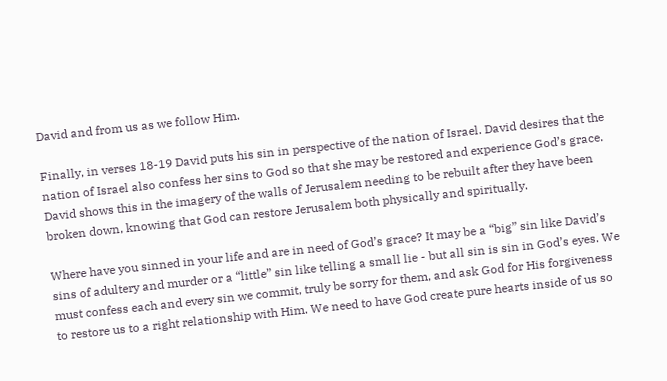David and from us as we follow Him.

Finally, in verses 18-19 David puts his sin in perspective of the nation of Israel. David desires that the nation of Israel also confess her sins to God so that she may be restored and experience God’s grace. David shows this in the imagery of the walls of Jerusalem needing to be rebuilt after they have been broken down, knowing that God can restore Jerusalem both physically and spiritually.

Where have you sinned in your life and are in need of God’s grace? It may be a “big” sin like David’s sins of adultery and murder or a “little” sin like telling a small lie - but all sin is sin in God’s eyes. We must confess each and every sin we commit, truly be sorry for them, and ask God for His forgiveness to restore us to a right relationship with Him. We need to have God create pure hearts inside of us so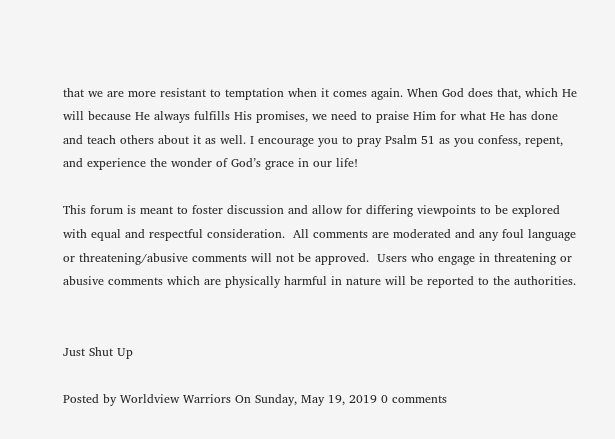that we are more resistant to temptation when it comes again. When God does that, which He will because He always fulfills His promises, we need to praise Him for what He has done and teach others about it as well. I encourage you to pray Psalm 51 as you confess, repent, and experience the wonder of God’s grace in our life!

This forum is meant to foster discussion and allow for differing viewpoints to be explored with equal and respectful consideration.  All comments are moderated and any foul language or threatening/abusive comments will not be approved.  Users who engage in threatening or abusive comments which are physically harmful in nature will be reported to the authorities.


Just Shut Up

Posted by Worldview Warriors On Sunday, May 19, 2019 0 comments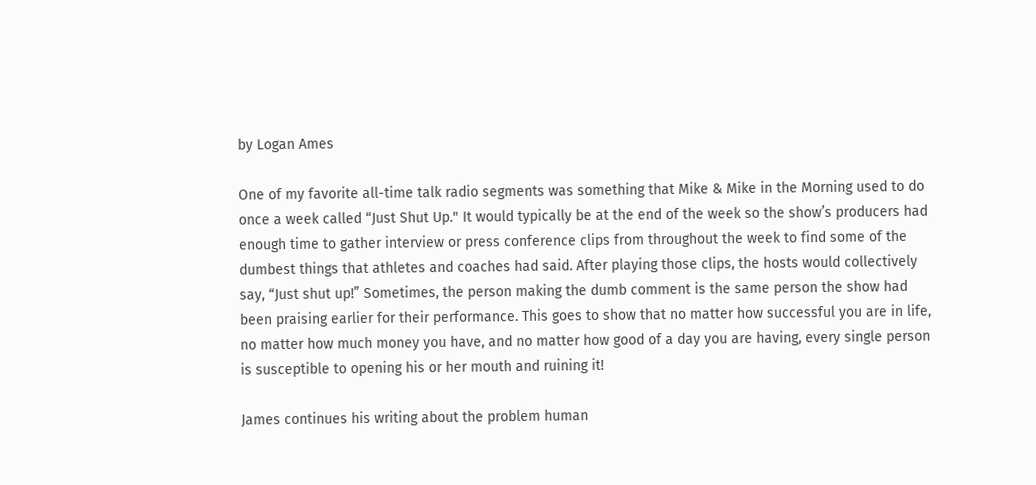by Logan Ames

One of my favorite all-time talk radio segments was something that Mike & Mike in the Morning used to do once a week called “Just Shut Up." It would typically be at the end of the week so the show’s producers had enough time to gather interview or press conference clips from throughout the week to find some of the dumbest things that athletes and coaches had said. After playing those clips, the hosts would collectively say, “Just shut up!” Sometimes, the person making the dumb comment is the same person the show had been praising earlier for their performance. This goes to show that no matter how successful you are in life, no matter how much money you have, and no matter how good of a day you are having, every single person is susceptible to opening his or her mouth and ruining it!

James continues his writing about the problem human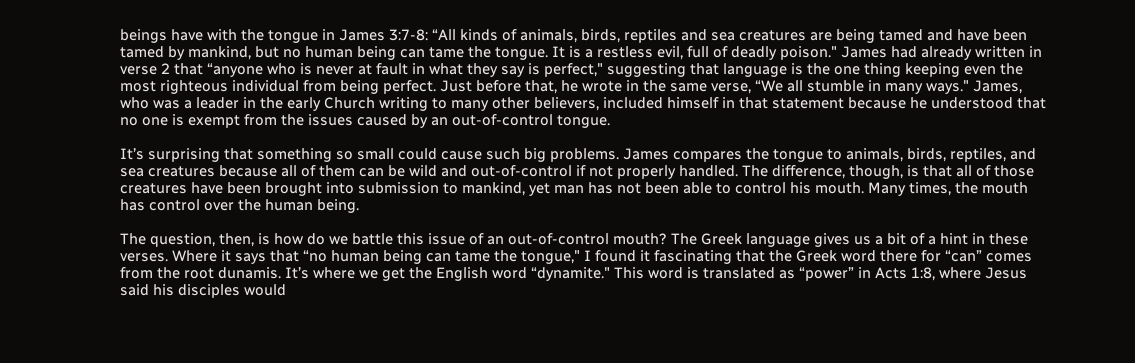beings have with the tongue in James 3:7-8: “All kinds of animals, birds, reptiles and sea creatures are being tamed and have been tamed by mankind, but no human being can tame the tongue. It is a restless evil, full of deadly poison." James had already written in verse 2 that “anyone who is never at fault in what they say is perfect," suggesting that language is the one thing keeping even the most righteous individual from being perfect. Just before that, he wrote in the same verse, “We all stumble in many ways." James, who was a leader in the early Church writing to many other believers, included himself in that statement because he understood that no one is exempt from the issues caused by an out-of-control tongue.

It’s surprising that something so small could cause such big problems. James compares the tongue to animals, birds, reptiles, and sea creatures because all of them can be wild and out-of-control if not properly handled. The difference, though, is that all of those creatures have been brought into submission to mankind, yet man has not been able to control his mouth. Many times, the mouth has control over the human being.

The question, then, is how do we battle this issue of an out-of-control mouth? The Greek language gives us a bit of a hint in these verses. Where it says that “no human being can tame the tongue," I found it fascinating that the Greek word there for “can” comes from the root dunamis. It’s where we get the English word “dynamite." This word is translated as “power” in Acts 1:8, where Jesus said his disciples would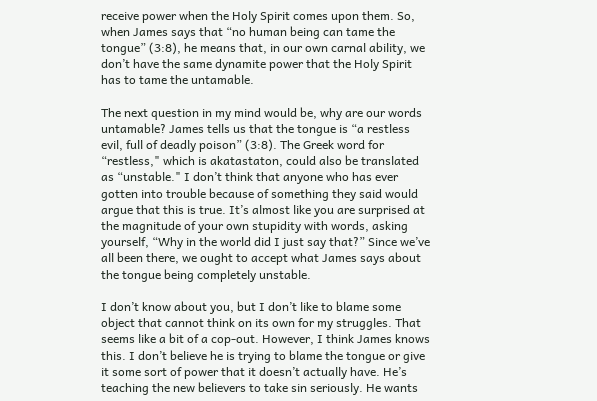receive power when the Holy Spirit comes upon them. So, when James says that “no human being can tame the tongue” (3:8), he means that, in our own carnal ability, we don’t have the same dynamite power that the Holy Spirit has to tame the untamable.

The next question in my mind would be, why are our words untamable? James tells us that the tongue is “a restless evil, full of deadly poison” (3:8). The Greek word for “restless," which is akatastaton, could also be translated as “unstable." I don’t think that anyone who has ever gotten into trouble because of something they said would argue that this is true. It’s almost like you are surprised at the magnitude of your own stupidity with words, asking yourself, “Why in the world did I just say that?” Since we’ve all been there, we ought to accept what James says about the tongue being completely unstable.

I don’t know about you, but I don’t like to blame some object that cannot think on its own for my struggles. That seems like a bit of a cop-out. However, I think James knows this. I don’t believe he is trying to blame the tongue or give it some sort of power that it doesn’t actually have. He’s teaching the new believers to take sin seriously. He wants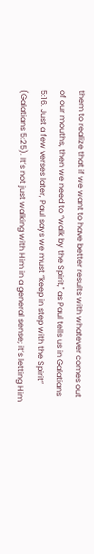them to realize that if we want to have better results with whatever comes out of our mouths, then we need to “walk by the Spirit," as Paul tells us in Galatians 5:16. Just a few verses later, Paul says we must “keep in step with the Spirit” (Galatians 5:25). It’s not just walking with Him in a general sense; it’s letting Him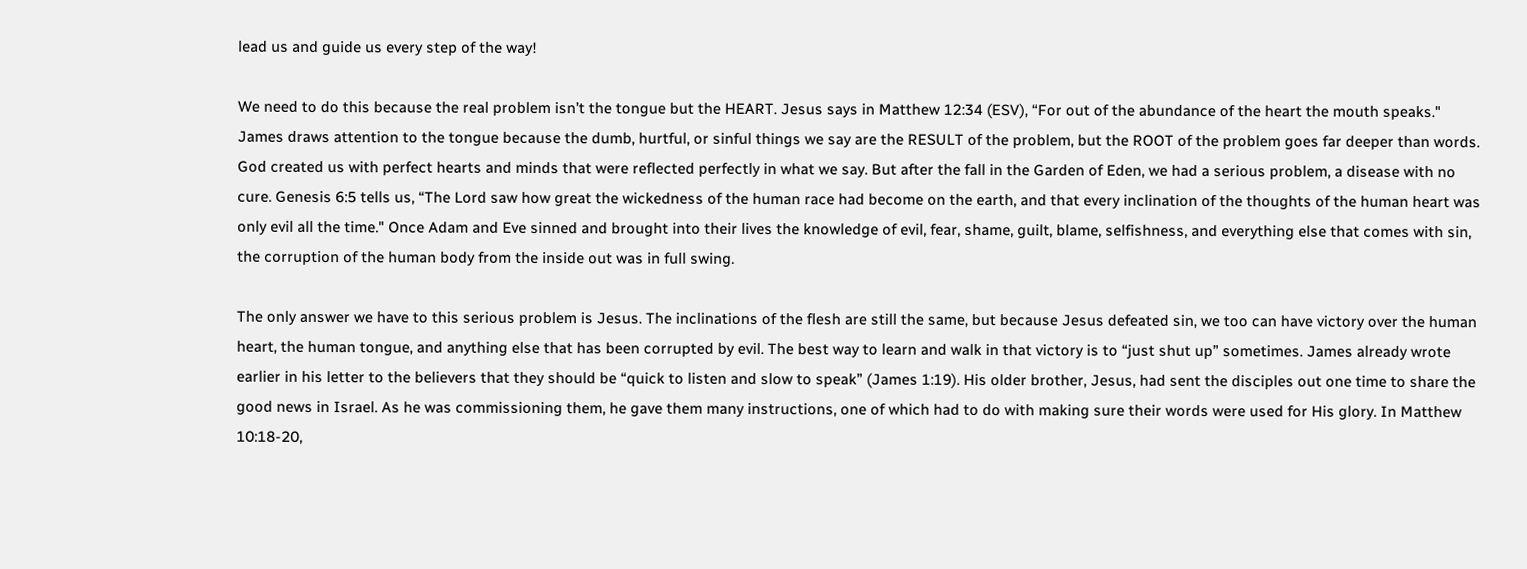lead us and guide us every step of the way!

We need to do this because the real problem isn’t the tongue but the HEART. Jesus says in Matthew 12:34 (ESV), “For out of the abundance of the heart the mouth speaks." James draws attention to the tongue because the dumb, hurtful, or sinful things we say are the RESULT of the problem, but the ROOT of the problem goes far deeper than words. God created us with perfect hearts and minds that were reflected perfectly in what we say. But after the fall in the Garden of Eden, we had a serious problem, a disease with no cure. Genesis 6:5 tells us, “The Lord saw how great the wickedness of the human race had become on the earth, and that every inclination of the thoughts of the human heart was only evil all the time." Once Adam and Eve sinned and brought into their lives the knowledge of evil, fear, shame, guilt, blame, selfishness, and everything else that comes with sin, the corruption of the human body from the inside out was in full swing.

The only answer we have to this serious problem is Jesus. The inclinations of the flesh are still the same, but because Jesus defeated sin, we too can have victory over the human heart, the human tongue, and anything else that has been corrupted by evil. The best way to learn and walk in that victory is to “just shut up” sometimes. James already wrote earlier in his letter to the believers that they should be “quick to listen and slow to speak” (James 1:19). His older brother, Jesus, had sent the disciples out one time to share the good news in Israel. As he was commissioning them, he gave them many instructions, one of which had to do with making sure their words were used for His glory. In Matthew 10:18-20,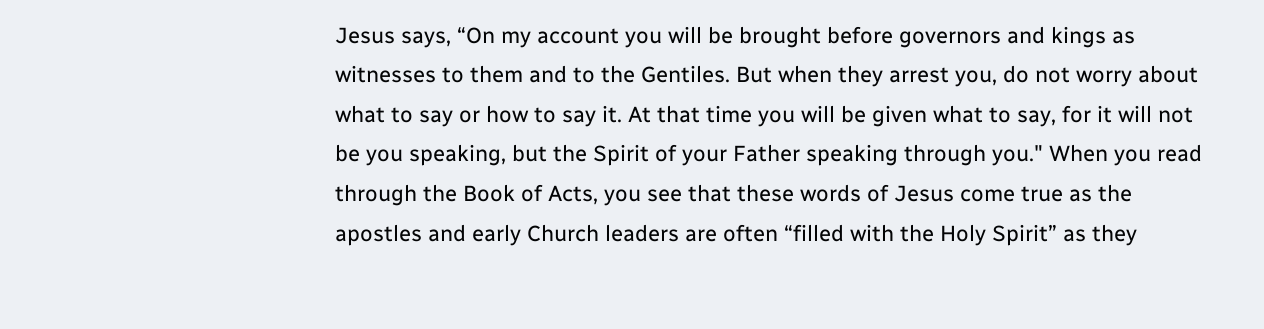Jesus says, “On my account you will be brought before governors and kings as witnesses to them and to the Gentiles. But when they arrest you, do not worry about what to say or how to say it. At that time you will be given what to say, for it will not be you speaking, but the Spirit of your Father speaking through you." When you read through the Book of Acts, you see that these words of Jesus come true as the apostles and early Church leaders are often “filled with the Holy Spirit” as they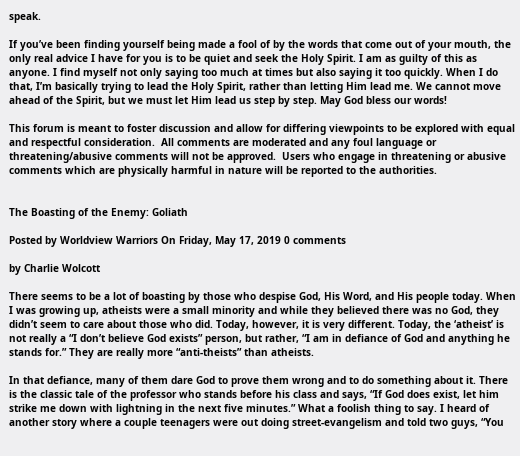speak.

If you’ve been finding yourself being made a fool of by the words that come out of your mouth, the only real advice I have for you is to be quiet and seek the Holy Spirit. I am as guilty of this as anyone. I find myself not only saying too much at times but also saying it too quickly. When I do that, I’m basically trying to lead the Holy Spirit, rather than letting Him lead me. We cannot move ahead of the Spirit, but we must let Him lead us step by step. May God bless our words!

This forum is meant to foster discussion and allow for differing viewpoints to be explored with equal and respectful consideration.  All comments are moderated and any foul language or threatening/abusive comments will not be approved.  Users who engage in threatening or abusive comments which are physically harmful in nature will be reported to the authorities.


The Boasting of the Enemy: Goliath

Posted by Worldview Warriors On Friday, May 17, 2019 0 comments

by Charlie Wolcott

There seems to be a lot of boasting by those who despise God, His Word, and His people today. When I was growing up, atheists were a small minority and while they believed there was no God, they didn’t seem to care about those who did. Today, however, it is very different. Today, the ‘atheist’ is not really a “I don’t believe God exists” person, but rather, “I am in defiance of God and anything he stands for.” They are really more “anti-theists” than atheists.

In that defiance, many of them dare God to prove them wrong and to do something about it. There is the classic tale of the professor who stands before his class and says, “If God does exist, let him strike me down with lightning in the next five minutes.” What a foolish thing to say. I heard of another story where a couple teenagers were out doing street-evangelism and told two guys, “You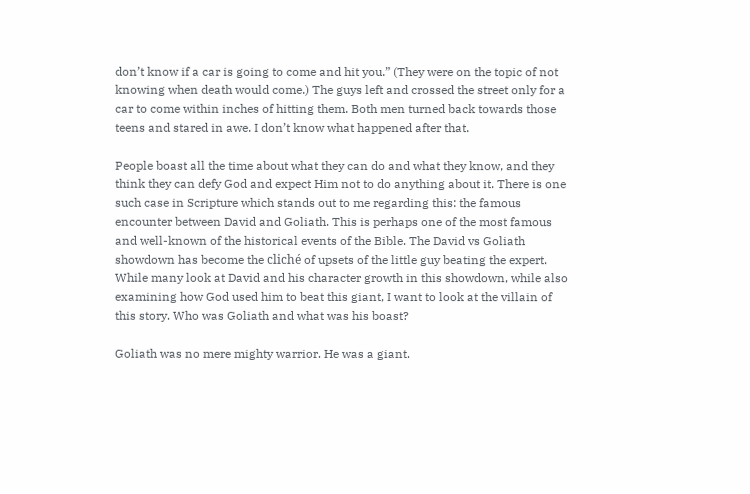don’t know if a car is going to come and hit you.” (They were on the topic of not knowing when death would come.) The guys left and crossed the street only for a car to come within inches of hitting them. Both men turned back towards those teens and stared in awe. I don’t know what happened after that.

People boast all the time about what they can do and what they know, and they think they can defy God and expect Him not to do anything about it. There is one such case in Scripture which stands out to me regarding this: the famous encounter between David and Goliath. This is perhaps one of the most famous and well-known of the historical events of the Bible. The David vs Goliath showdown has become the cliché of upsets of the little guy beating the expert. While many look at David and his character growth in this showdown, while also examining how God used him to beat this giant, I want to look at the villain of this story. Who was Goliath and what was his boast?

Goliath was no mere mighty warrior. He was a giant.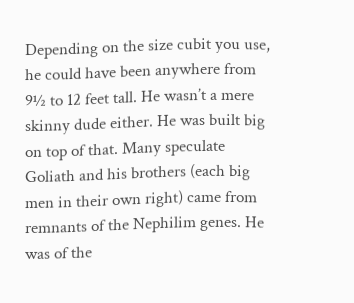Depending on the size cubit you use, he could have been anywhere from 9½ to 12 feet tall. He wasn’t a mere skinny dude either. He was built big on top of that. Many speculate Goliath and his brothers (each big men in their own right) came from remnants of the Nephilim genes. He was of the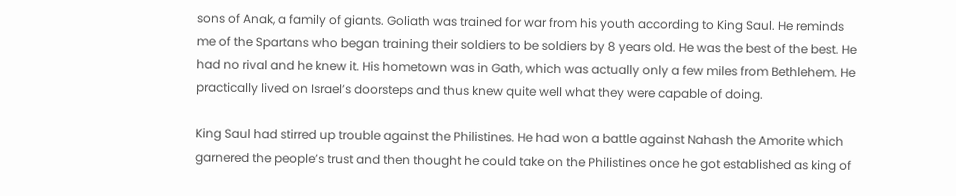sons of Anak, a family of giants. Goliath was trained for war from his youth according to King Saul. He reminds me of the Spartans who began training their soldiers to be soldiers by 8 years old. He was the best of the best. He had no rival and he knew it. His hometown was in Gath, which was actually only a few miles from Bethlehem. He practically lived on Israel’s doorsteps and thus knew quite well what they were capable of doing.

King Saul had stirred up trouble against the Philistines. He had won a battle against Nahash the Amorite which garnered the people’s trust and then thought he could take on the Philistines once he got established as king of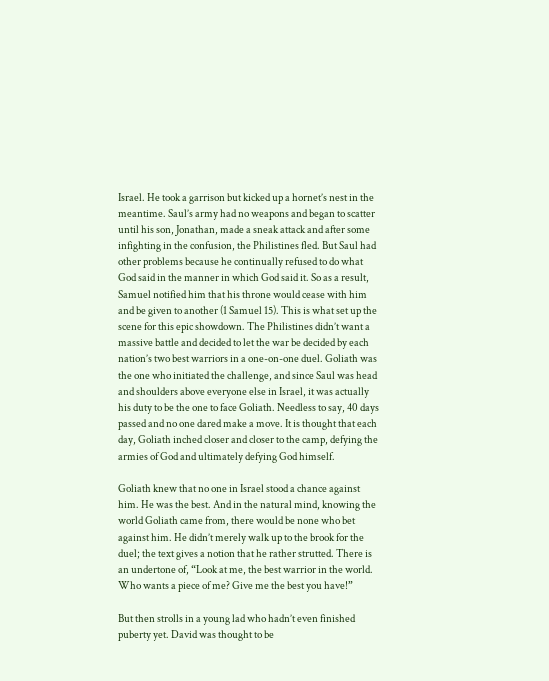Israel. He took a garrison but kicked up a hornet’s nest in the meantime. Saul’s army had no weapons and began to scatter until his son, Jonathan, made a sneak attack and after some infighting in the confusion, the Philistines fled. But Saul had other problems because he continually refused to do what God said in the manner in which God said it. So as a result, Samuel notified him that his throne would cease with him and be given to another (1 Samuel 15). This is what set up the scene for this epic showdown. The Philistines didn’t want a massive battle and decided to let the war be decided by each nation’s two best warriors in a one-on-one duel. Goliath was the one who initiated the challenge, and since Saul was head and shoulders above everyone else in Israel, it was actually his duty to be the one to face Goliath. Needless to say, 40 days passed and no one dared make a move. It is thought that each day, Goliath inched closer and closer to the camp, defying the armies of God and ultimately defying God himself.

Goliath knew that no one in Israel stood a chance against him. He was the best. And in the natural mind, knowing the world Goliath came from, there would be none who bet against him. He didn’t merely walk up to the brook for the duel; the text gives a notion that he rather strutted. There is an undertone of, “Look at me, the best warrior in the world. Who wants a piece of me? Give me the best you have!”

But then strolls in a young lad who hadn’t even finished puberty yet. David was thought to be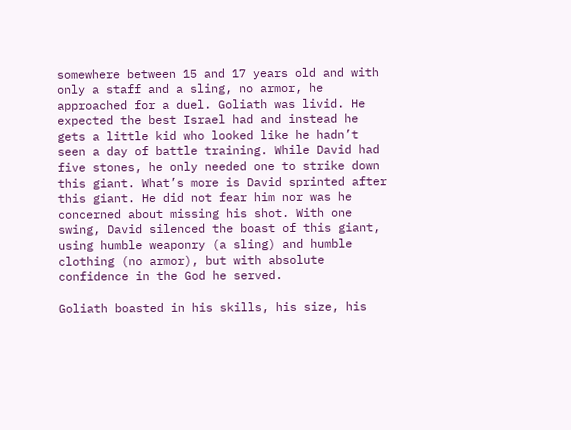somewhere between 15 and 17 years old and with only a staff and a sling, no armor, he approached for a duel. Goliath was livid. He expected the best Israel had and instead he gets a little kid who looked like he hadn’t seen a day of battle training. While David had five stones, he only needed one to strike down this giant. What’s more is David sprinted after this giant. He did not fear him nor was he concerned about missing his shot. With one swing, David silenced the boast of this giant, using humble weaponry (a sling) and humble clothing (no armor), but with absolute confidence in the God he served.

Goliath boasted in his skills, his size, his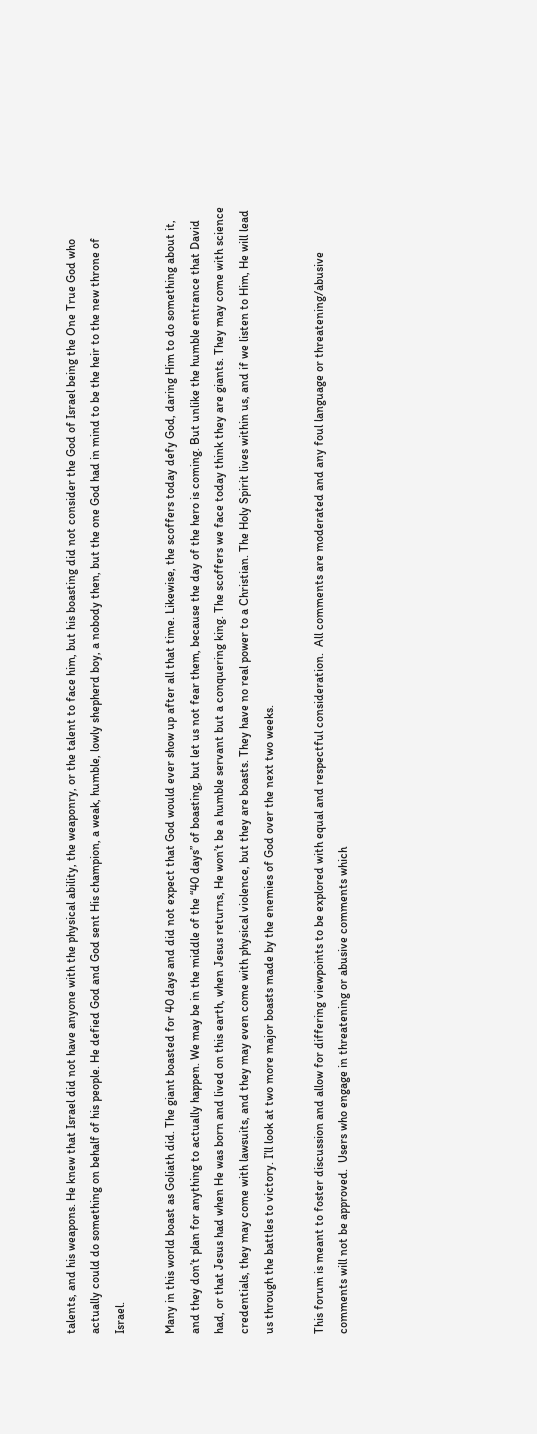talents, and his weapons. He knew that Israel did not have anyone with the physical ability, the weaponry, or the talent to face him, but his boasting did not consider the God of Israel being the One True God who actually could do something on behalf of his people. He defied God and God sent His champion, a weak, humble, lowly shepherd boy, a nobody then, but the one God had in mind to be the heir to the new throne of Israel.

Many in this world boast as Goliath did. The giant boasted for 40 days and did not expect that God would ever show up after all that time. Likewise, the scoffers today defy God, daring Him to do something about it, and they don’t plan for anything to actually happen. We may be in the middle of the “40 days” of boasting, but let us not fear them, because the day of the hero is coming. But unlike the humble entrance that David had, or that Jesus had when He was born and lived on this earth, when Jesus returns, He won’t be a humble servant but a conquering king. The scoffers we face today think they are giants. They may come with science credentials, they may come with lawsuits, and they may even come with physical violence, but they are boasts. They have no real power to a Christian. The Holy Spirit lives within us, and if we listen to Him, He will lead us through the battles to victory. I’ll look at two more major boasts made by the enemies of God over the next two weeks.

This forum is meant to foster discussion and allow for differing viewpoints to be explored with equal and respectful consideration.  All comments are moderated and any foul language or threatening/abusive comments will not be approved.  Users who engage in threatening or abusive comments which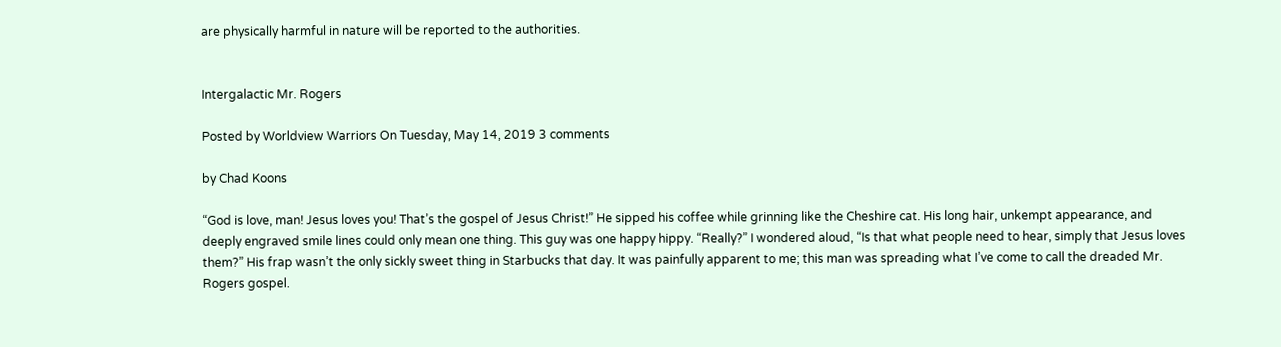are physically harmful in nature will be reported to the authorities.


Intergalactic Mr. Rogers

Posted by Worldview Warriors On Tuesday, May 14, 2019 3 comments

by Chad Koons

“God is love, man! Jesus loves you! That’s the gospel of Jesus Christ!” He sipped his coffee while grinning like the Cheshire cat. His long hair, unkempt appearance, and deeply engraved smile lines could only mean one thing. This guy was one happy hippy. “Really?” I wondered aloud, “Is that what people need to hear, simply that Jesus loves them?” His frap wasn’t the only sickly sweet thing in Starbucks that day. It was painfully apparent to me; this man was spreading what I’ve come to call the dreaded Mr. Rogers gospel.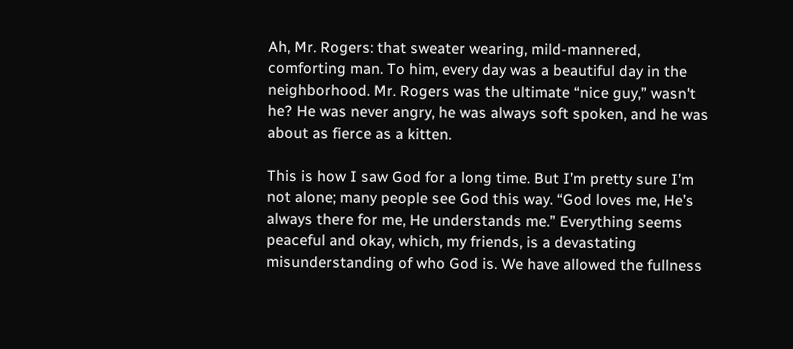Ah, Mr. Rogers: that sweater wearing, mild-mannered, comforting man. To him, every day was a beautiful day in the neighborhood. Mr. Rogers was the ultimate “nice guy,” wasn't he? He was never angry, he was always soft spoken, and he was about as fierce as a kitten.

This is how I saw God for a long time. But I’m pretty sure I’m not alone; many people see God this way. “God loves me, He’s always there for me, He understands me.” Everything seems peaceful and okay, which, my friends, is a devastating misunderstanding of who God is. We have allowed the fullness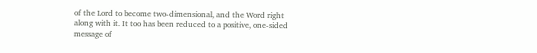of the Lord to become two-dimensional, and the Word right along with it. It too has been reduced to a positive, one-sided message of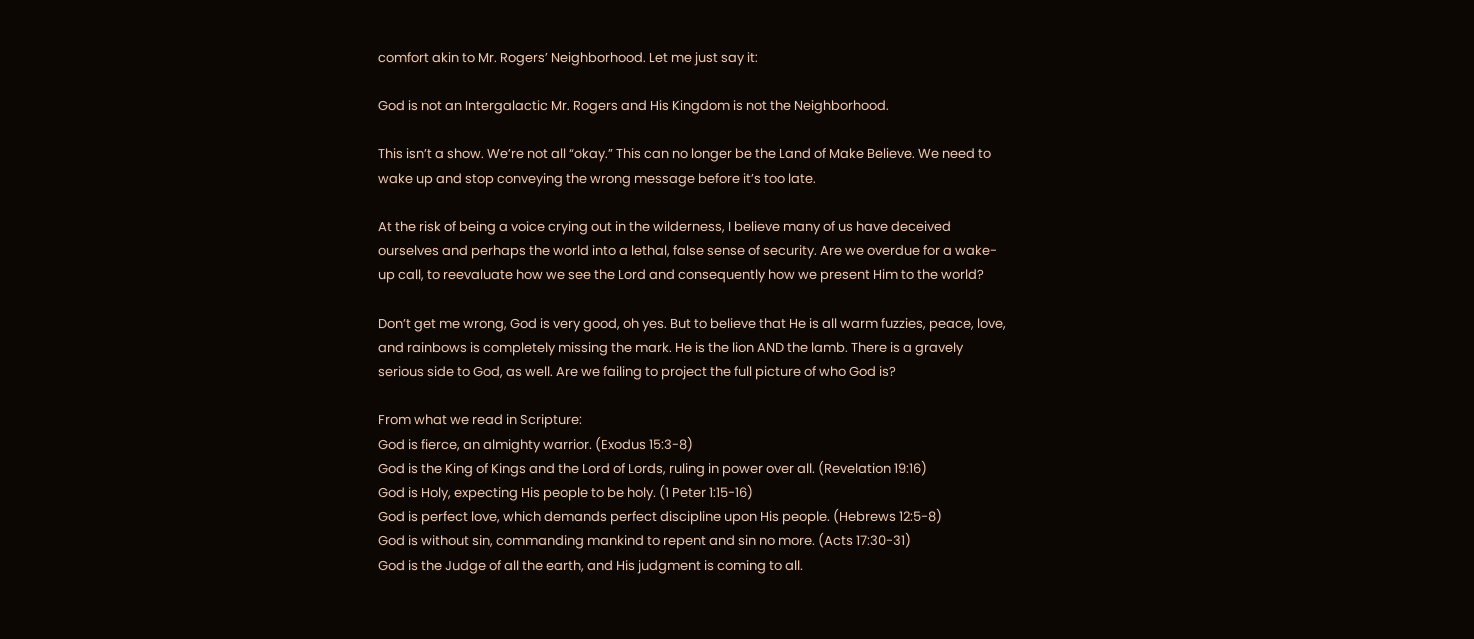comfort akin to Mr. Rogers’ Neighborhood. Let me just say it:

God is not an Intergalactic Mr. Rogers and His Kingdom is not the Neighborhood.

This isn’t a show. We’re not all “okay.” This can no longer be the Land of Make Believe. We need to wake up and stop conveying the wrong message before it’s too late.

At the risk of being a voice crying out in the wilderness, I believe many of us have deceived ourselves and perhaps the world into a lethal, false sense of security. Are we overdue for a wake-up call, to reevaluate how we see the Lord and consequently how we present Him to the world?

Don’t get me wrong, God is very good, oh yes. But to believe that He is all warm fuzzies, peace, love, and rainbows is completely missing the mark. He is the lion AND the lamb. There is a gravely serious side to God, as well. Are we failing to project the full picture of who God is?

From what we read in Scripture:
God is fierce, an almighty warrior. (Exodus 15:3-8)
God is the King of Kings and the Lord of Lords, ruling in power over all. (Revelation 19:16)
God is Holy, expecting His people to be holy. (1 Peter 1:15-16)
God is perfect love, which demands perfect discipline upon His people. (Hebrews 12:5-8)
God is without sin, commanding mankind to repent and sin no more. (Acts 17:30-31)
God is the Judge of all the earth, and His judgment is coming to all.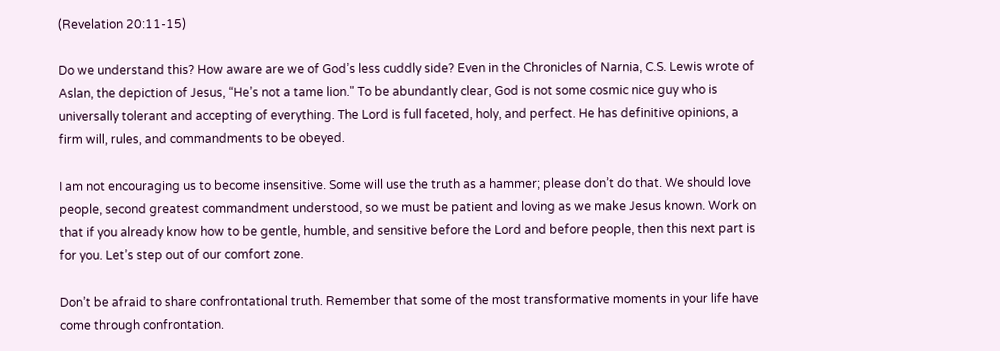(Revelation 20:11-15)

Do we understand this? How aware are we of God’s less cuddly side? Even in the Chronicles of Narnia, C.S. Lewis wrote of Aslan, the depiction of Jesus, “He’s not a tame lion." To be abundantly clear, God is not some cosmic nice guy who is universally tolerant and accepting of everything. The Lord is full faceted, holy, and perfect. He has definitive opinions, a firm will, rules, and commandments to be obeyed.

I am not encouraging us to become insensitive. Some will use the truth as a hammer; please don’t do that. We should love people, second greatest commandment understood, so we must be patient and loving as we make Jesus known. Work on that if you already know how to be gentle, humble, and sensitive before the Lord and before people, then this next part is for you. Let’s step out of our comfort zone.

Don’t be afraid to share confrontational truth. Remember that some of the most transformative moments in your life have come through confrontation.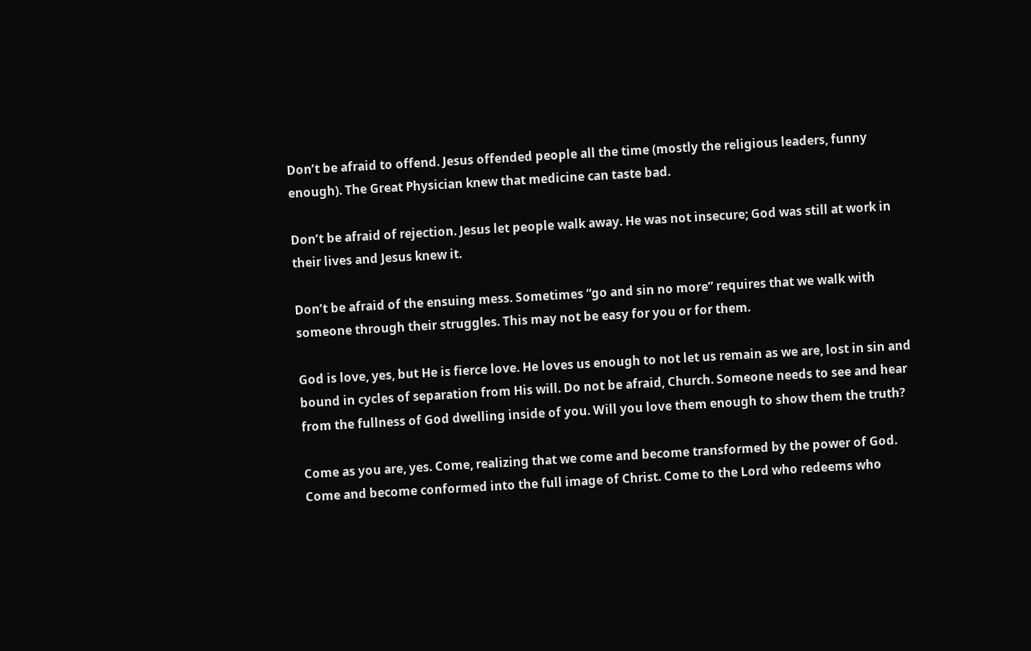Don’t be afraid to offend. Jesus offended people all the time (mostly the religious leaders, funny enough). The Great Physician knew that medicine can taste bad.

Don’t be afraid of rejection. Jesus let people walk away. He was not insecure; God was still at work in their lives and Jesus knew it.

Don’t be afraid of the ensuing mess. Sometimes “go and sin no more” requires that we walk with someone through their struggles. This may not be easy for you or for them.

God is love, yes, but He is fierce love. He loves us enough to not let us remain as we are, lost in sin and bound in cycles of separation from His will. Do not be afraid, Church. Someone needs to see and hear from the fullness of God dwelling inside of you. Will you love them enough to show them the truth?

Come as you are, yes. Come, realizing that we come and become transformed by the power of God. Come and become conformed into the full image of Christ. Come to the Lord who redeems who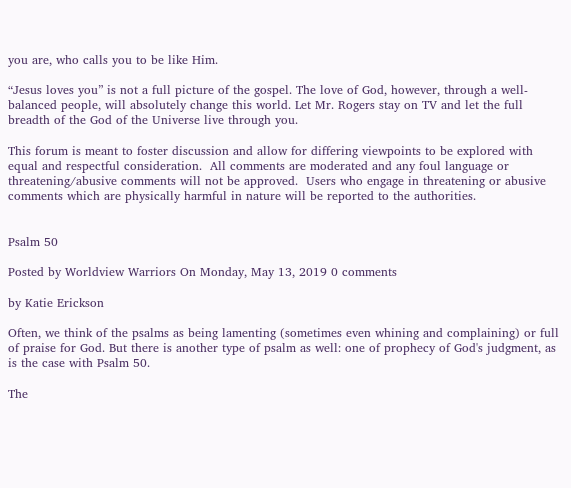you are, who calls you to be like Him.

“Jesus loves you” is not a full picture of the gospel. The love of God, however, through a well-balanced people, will absolutely change this world. Let Mr. Rogers stay on TV and let the full breadth of the God of the Universe live through you.

This forum is meant to foster discussion and allow for differing viewpoints to be explored with equal and respectful consideration.  All comments are moderated and any foul language or threatening/abusive comments will not be approved.  Users who engage in threatening or abusive comments which are physically harmful in nature will be reported to the authorities.


Psalm 50

Posted by Worldview Warriors On Monday, May 13, 2019 0 comments

by Katie Erickson

Often, we think of the psalms as being lamenting (sometimes even whining and complaining) or full of praise for God. But there is another type of psalm as well: one of prophecy of God's judgment, as is the case with Psalm 50.

The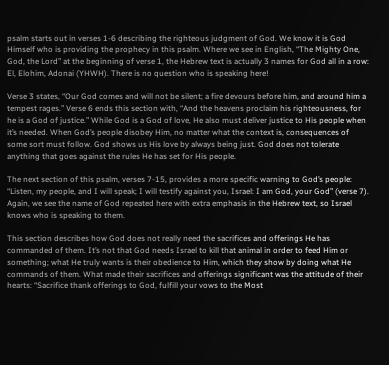psalm starts out in verses 1-6 describing the righteous judgment of God. We know it is God Himself who is providing the prophecy in this psalm. Where we see in English, “The Mighty One, God, the Lord” at the beginning of verse 1, the Hebrew text is actually 3 names for God all in a row: El, Elohim, Adonai (YHWH). There is no question who is speaking here!

Verse 3 states, “Our God comes and will not be silent; a fire devours before him, and around him a tempest rages.” Verse 6 ends this section with, “And the heavens proclaim his righteousness, for he is a God of justice.” While God is a God of love, He also must deliver justice to His people when it’s needed. When God’s people disobey Him, no matter what the context is, consequences of some sort must follow. God shows us His love by always being just. God does not tolerate anything that goes against the rules He has set for His people.

The next section of this psalm, verses 7-15, provides a more specific warning to God’s people: “Listen, my people, and I will speak; I will testify against you, Israel: I am God, your God” (verse 7). Again, we see the name of God repeated here with extra emphasis in the Hebrew text, so Israel knows who is speaking to them.

This section describes how God does not really need the sacrifices and offerings He has commanded of them. It’s not that God needs Israel to kill that animal in order to feed Him or something; what He truly wants is their obedience to Him, which they show by doing what He commands of them. What made their sacrifices and offerings significant was the attitude of their hearts: “Sacrifice thank offerings to God, fulfill your vows to the Most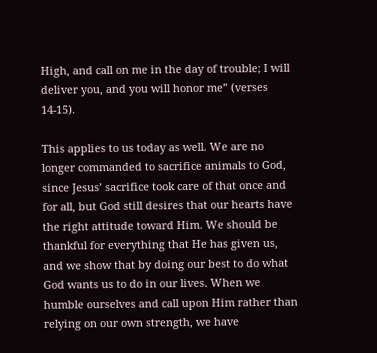High, and call on me in the day of trouble; I will deliver you, and you will honor me” (verses 14-15).

This applies to us today as well. We are no longer commanded to sacrifice animals to God, since Jesus’ sacrifice took care of that once and for all, but God still desires that our hearts have the right attitude toward Him. We should be thankful for everything that He has given us, and we show that by doing our best to do what God wants us to do in our lives. When we humble ourselves and call upon Him rather than relying on our own strength, we have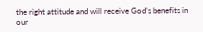the right attitude and will receive God’s benefits in our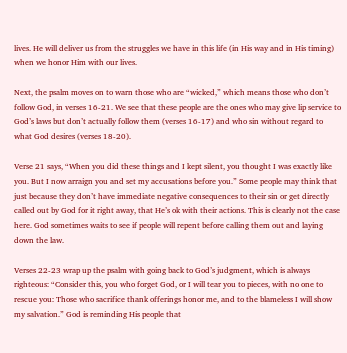lives. He will deliver us from the struggles we have in this life (in His way and in His timing) when we honor Him with our lives.

Next, the psalm moves on to warn those who are “wicked,” which means those who don’t follow God, in verses 16-21. We see that these people are the ones who may give lip service to God’s laws but don’t actually follow them (verses 16-17) and who sin without regard to what God desires (verses 18-20).

Verse 21 says, “When you did these things and I kept silent, you thought I was exactly like you. But I now arraign you and set my accusations before you.” Some people may think that just because they don’t have immediate negative consequences to their sin or get directly called out by God for it right away, that He’s ok with their actions. This is clearly not the case here. God sometimes waits to see if people will repent before calling them out and laying down the law.

Verses 22-23 wrap up the psalm with going back to God’s judgment, which is always righteous: “Consider this, you who forget God, or I will tear you to pieces, with no one to rescue you: Those who sacrifice thank offerings honor me, and to the blameless I will show my salvation.” God is reminding His people that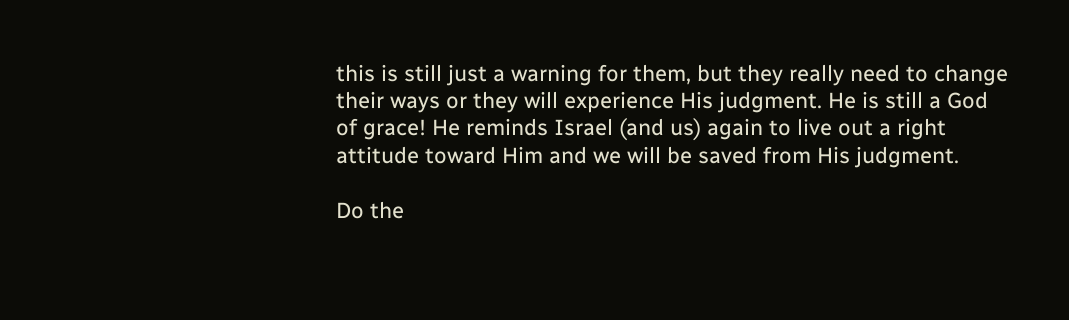this is still just a warning for them, but they really need to change their ways or they will experience His judgment. He is still a God of grace! He reminds Israel (and us) again to live out a right attitude toward Him and we will be saved from His judgment.

Do the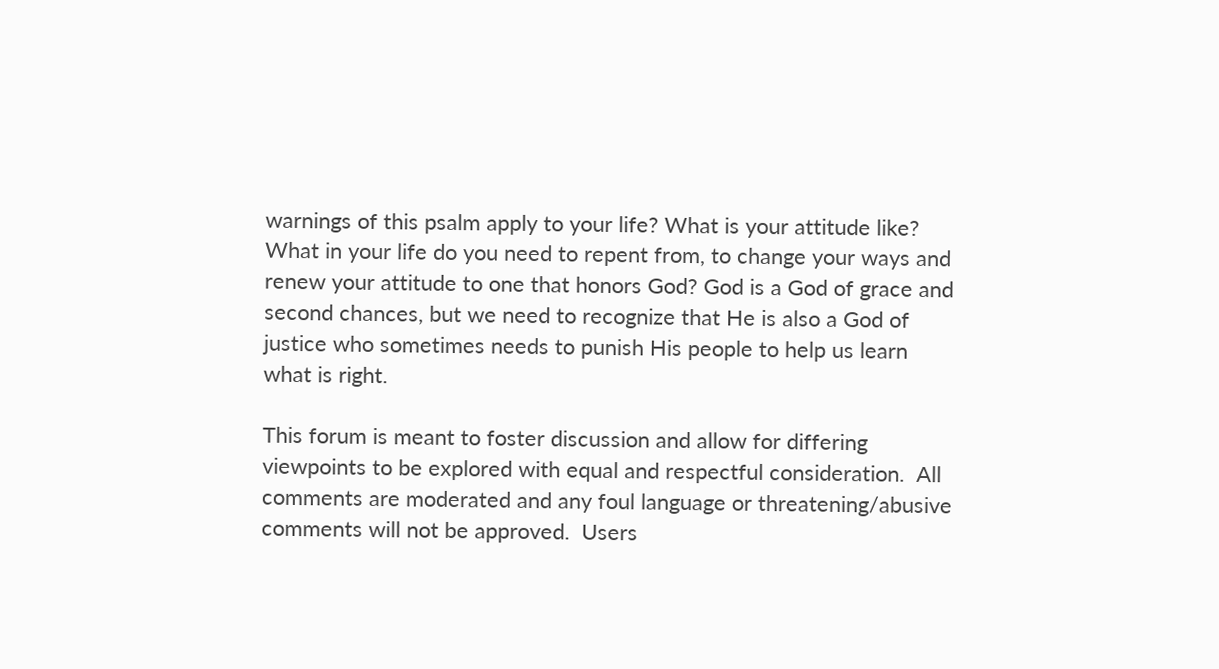warnings of this psalm apply to your life? What is your attitude like? What in your life do you need to repent from, to change your ways and renew your attitude to one that honors God? God is a God of grace and second chances, but we need to recognize that He is also a God of justice who sometimes needs to punish His people to help us learn what is right.

This forum is meant to foster discussion and allow for differing viewpoints to be explored with equal and respectful consideration.  All comments are moderated and any foul language or threatening/abusive comments will not be approved.  Users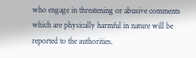who engage in threatening or abusive comments which are physically harmful in nature will be reported to the authorities.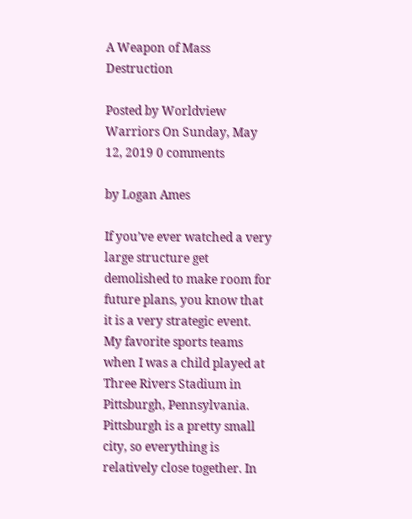A Weapon of Mass Destruction

Posted by Worldview Warriors On Sunday, May 12, 2019 0 comments

by Logan Ames

If you’ve ever watched a very large structure get demolished to make room for future plans, you know that it is a very strategic event. My favorite sports teams when I was a child played at Three Rivers Stadium in Pittsburgh, Pennsylvania. Pittsburgh is a pretty small city, so everything is relatively close together. In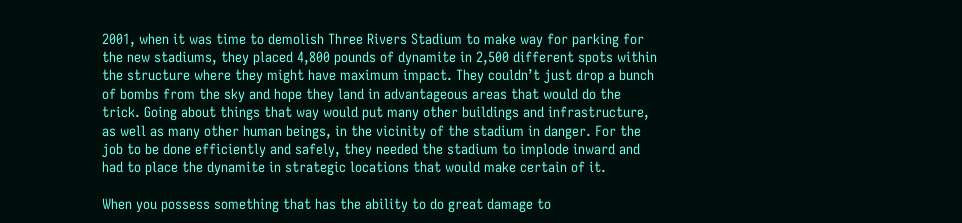2001, when it was time to demolish Three Rivers Stadium to make way for parking for the new stadiums, they placed 4,800 pounds of dynamite in 2,500 different spots within the structure where they might have maximum impact. They couldn’t just drop a bunch of bombs from the sky and hope they land in advantageous areas that would do the trick. Going about things that way would put many other buildings and infrastructure, as well as many other human beings, in the vicinity of the stadium in danger. For the job to be done efficiently and safely, they needed the stadium to implode inward and had to place the dynamite in strategic locations that would make certain of it.

When you possess something that has the ability to do great damage to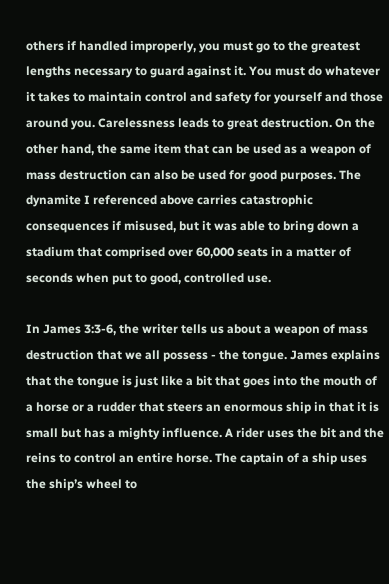others if handled improperly, you must go to the greatest lengths necessary to guard against it. You must do whatever it takes to maintain control and safety for yourself and those around you. Carelessness leads to great destruction. On the other hand, the same item that can be used as a weapon of mass destruction can also be used for good purposes. The dynamite I referenced above carries catastrophic consequences if misused, but it was able to bring down a stadium that comprised over 60,000 seats in a matter of seconds when put to good, controlled use.

In James 3:3-6, the writer tells us about a weapon of mass destruction that we all possess - the tongue. James explains that the tongue is just like a bit that goes into the mouth of a horse or a rudder that steers an enormous ship in that it is small but has a mighty influence. A rider uses the bit and the reins to control an entire horse. The captain of a ship uses the ship’s wheel to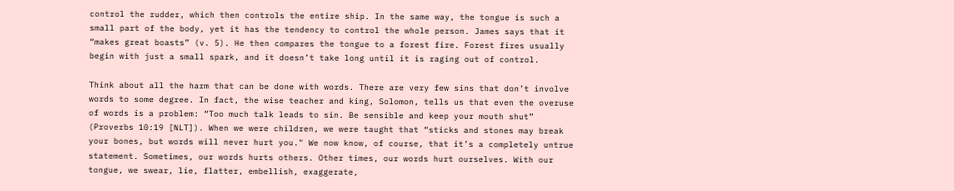control the rudder, which then controls the entire ship. In the same way, the tongue is such a small part of the body, yet it has the tendency to control the whole person. James says that it “makes great boasts” (v. 5). He then compares the tongue to a forest fire. Forest fires usually begin with just a small spark, and it doesn’t take long until it is raging out of control.

Think about all the harm that can be done with words. There are very few sins that don’t involve words to some degree. In fact, the wise teacher and king, Solomon, tells us that even the overuse of words is a problem: “Too much talk leads to sin. Be sensible and keep your mouth shut” (Proverbs 10:19 [NLT]). When we were children, we were taught that “sticks and stones may break your bones, but words will never hurt you." We now know, of course, that it’s a completely untrue statement. Sometimes, our words hurts others. Other times, our words hurt ourselves. With our tongue, we swear, lie, flatter, embellish, exaggerate,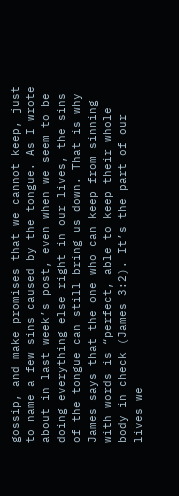gossip, and make promises that we cannot keep, just to name a few sins caused by the tongue. As I wrote about in last week’s post, even when we seem to be doing everything else right in our lives, the sins of the tongue can still bring us down. That is why James says that the one who can keep from sinning with words is “perfect, able to keep their whole body in check (James 3:2). It’s the part of our lives we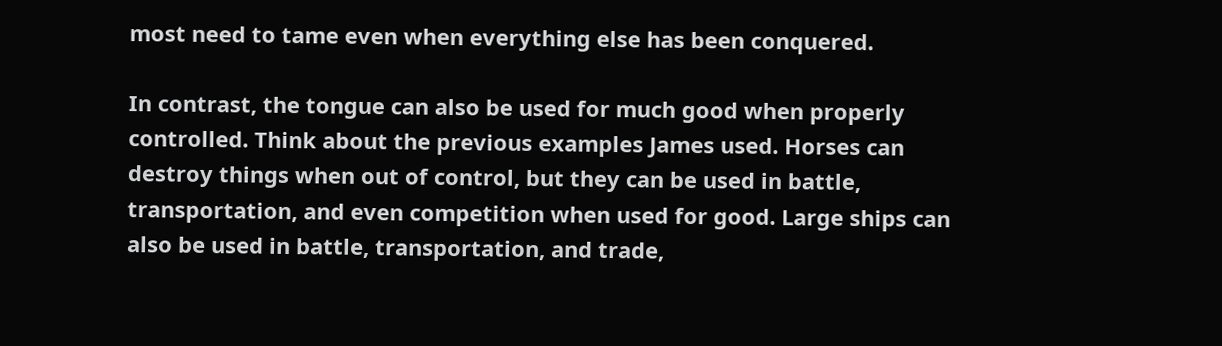most need to tame even when everything else has been conquered.

In contrast, the tongue can also be used for much good when properly controlled. Think about the previous examples James used. Horses can destroy things when out of control, but they can be used in battle, transportation, and even competition when used for good. Large ships can also be used in battle, transportation, and trade,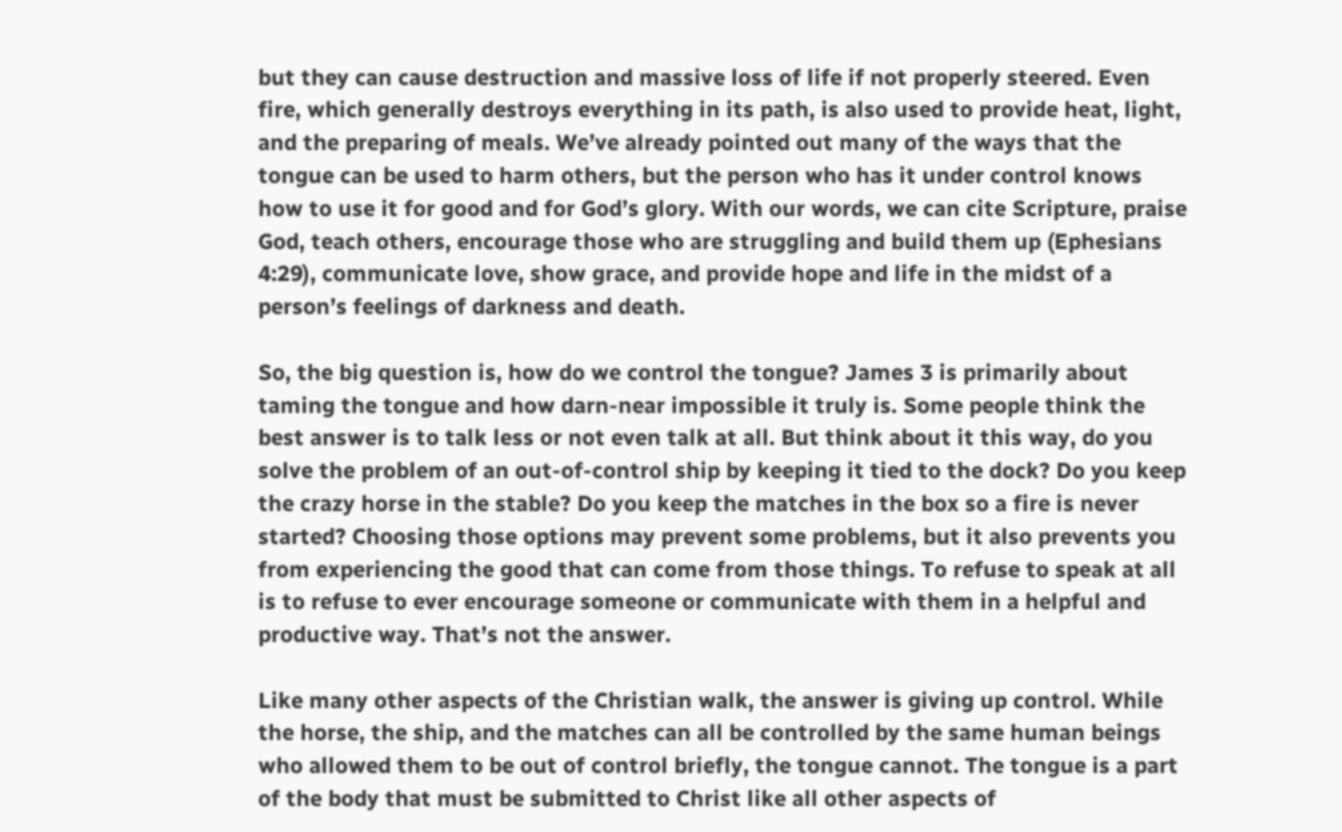but they can cause destruction and massive loss of life if not properly steered. Even fire, which generally destroys everything in its path, is also used to provide heat, light, and the preparing of meals. We’ve already pointed out many of the ways that the tongue can be used to harm others, but the person who has it under control knows how to use it for good and for God’s glory. With our words, we can cite Scripture, praise God, teach others, encourage those who are struggling and build them up (Ephesians 4:29), communicate love, show grace, and provide hope and life in the midst of a person’s feelings of darkness and death.

So, the big question is, how do we control the tongue? James 3 is primarily about taming the tongue and how darn-near impossible it truly is. Some people think the best answer is to talk less or not even talk at all. But think about it this way, do you solve the problem of an out-of-control ship by keeping it tied to the dock? Do you keep the crazy horse in the stable? Do you keep the matches in the box so a fire is never started? Choosing those options may prevent some problems, but it also prevents you from experiencing the good that can come from those things. To refuse to speak at all is to refuse to ever encourage someone or communicate with them in a helpful and productive way. That’s not the answer.

Like many other aspects of the Christian walk, the answer is giving up control. While the horse, the ship, and the matches can all be controlled by the same human beings who allowed them to be out of control briefly, the tongue cannot. The tongue is a part of the body that must be submitted to Christ like all other aspects of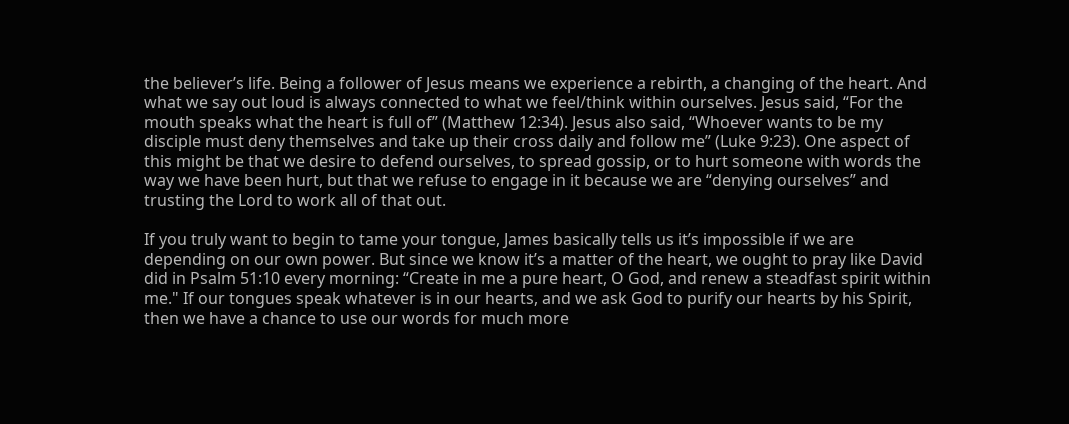the believer’s life. Being a follower of Jesus means we experience a rebirth, a changing of the heart. And what we say out loud is always connected to what we feel/think within ourselves. Jesus said, “For the mouth speaks what the heart is full of” (Matthew 12:34). Jesus also said, “Whoever wants to be my disciple must deny themselves and take up their cross daily and follow me” (Luke 9:23). One aspect of this might be that we desire to defend ourselves, to spread gossip, or to hurt someone with words the way we have been hurt, but that we refuse to engage in it because we are “denying ourselves” and trusting the Lord to work all of that out.

If you truly want to begin to tame your tongue, James basically tells us it’s impossible if we are depending on our own power. But since we know it’s a matter of the heart, we ought to pray like David did in Psalm 51:10 every morning: “Create in me a pure heart, O God, and renew a steadfast spirit within me." If our tongues speak whatever is in our hearts, and we ask God to purify our hearts by his Spirit, then we have a chance to use our words for much more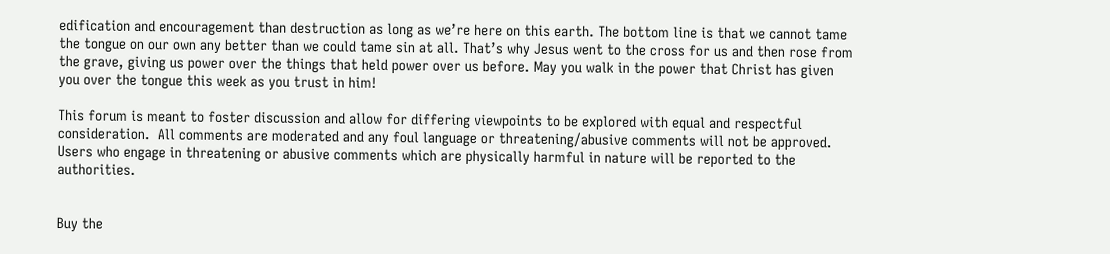edification and encouragement than destruction as long as we’re here on this earth. The bottom line is that we cannot tame the tongue on our own any better than we could tame sin at all. That’s why Jesus went to the cross for us and then rose from the grave, giving us power over the things that held power over us before. May you walk in the power that Christ has given you over the tongue this week as you trust in him!

This forum is meant to foster discussion and allow for differing viewpoints to be explored with equal and respectful consideration.  All comments are moderated and any foul language or threatening/abusive comments will not be approved.  Users who engage in threatening or abusive comments which are physically harmful in nature will be reported to the authorities.


Buy the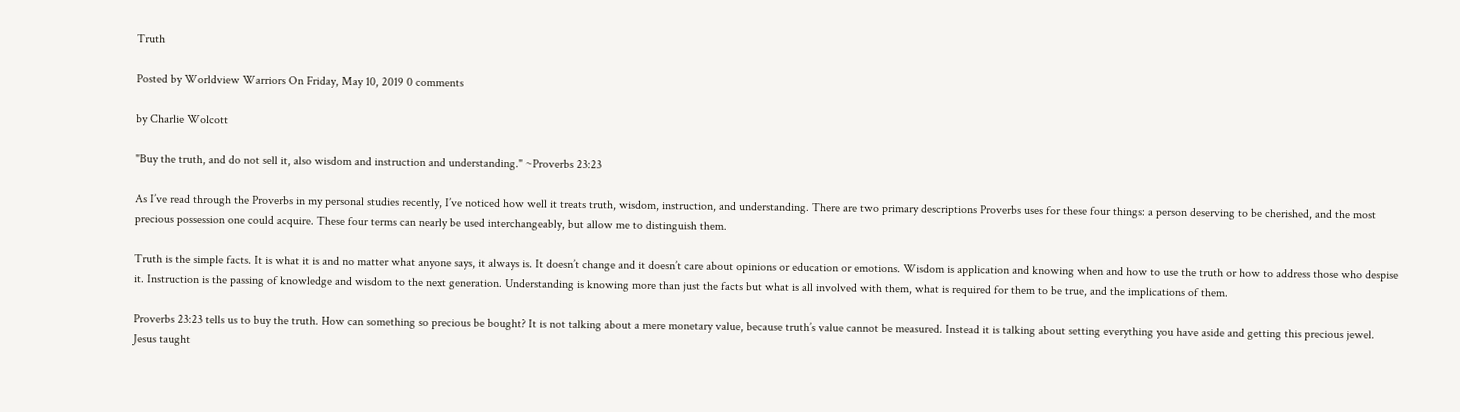Truth

Posted by Worldview Warriors On Friday, May 10, 2019 0 comments

by Charlie Wolcott

"Buy the truth, and do not sell it, also wisdom and instruction and understanding." ~Proverbs 23:23

As I’ve read through the Proverbs in my personal studies recently, I’ve noticed how well it treats truth, wisdom, instruction, and understanding. There are two primary descriptions Proverbs uses for these four things: a person deserving to be cherished, and the most precious possession one could acquire. These four terms can nearly be used interchangeably, but allow me to distinguish them.

Truth is the simple facts. It is what it is and no matter what anyone says, it always is. It doesn’t change and it doesn’t care about opinions or education or emotions. Wisdom is application and knowing when and how to use the truth or how to address those who despise it. Instruction is the passing of knowledge and wisdom to the next generation. Understanding is knowing more than just the facts but what is all involved with them, what is required for them to be true, and the implications of them.

Proverbs 23:23 tells us to buy the truth. How can something so precious be bought? It is not talking about a mere monetary value, because truth’s value cannot be measured. Instead it is talking about setting everything you have aside and getting this precious jewel. Jesus taught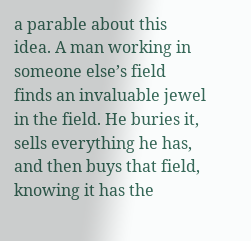a parable about this idea. A man working in someone else’s field finds an invaluable jewel in the field. He buries it, sells everything he has, and then buys that field, knowing it has the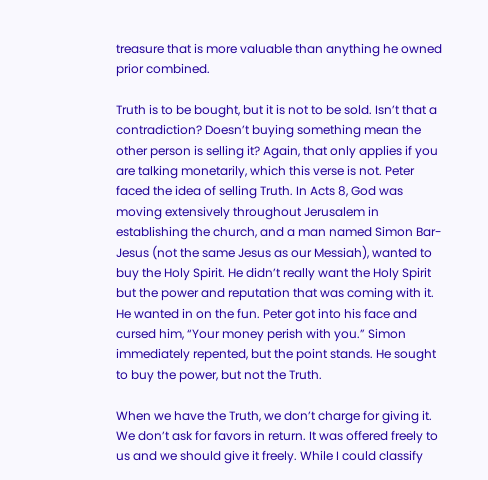treasure that is more valuable than anything he owned prior combined.

Truth is to be bought, but it is not to be sold. Isn’t that a contradiction? Doesn’t buying something mean the other person is selling it? Again, that only applies if you are talking monetarily, which this verse is not. Peter faced the idea of selling Truth. In Acts 8, God was moving extensively throughout Jerusalem in establishing the church, and a man named Simon Bar-Jesus (not the same Jesus as our Messiah), wanted to buy the Holy Spirit. He didn’t really want the Holy Spirit but the power and reputation that was coming with it. He wanted in on the fun. Peter got into his face and cursed him, “Your money perish with you.” Simon immediately repented, but the point stands. He sought to buy the power, but not the Truth.

When we have the Truth, we don’t charge for giving it. We don’t ask for favors in return. It was offered freely to us and we should give it freely. While I could classify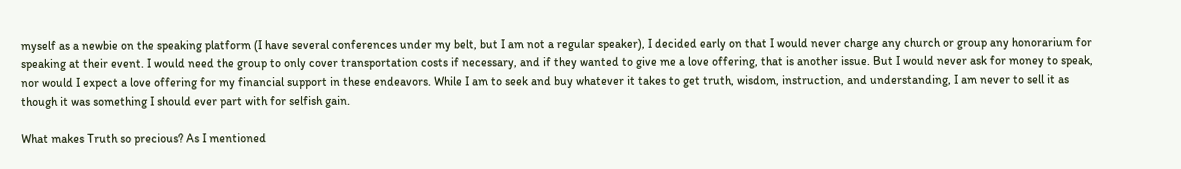myself as a newbie on the speaking platform (I have several conferences under my belt, but I am not a regular speaker), I decided early on that I would never charge any church or group any honorarium for speaking at their event. I would need the group to only cover transportation costs if necessary, and if they wanted to give me a love offering, that is another issue. But I would never ask for money to speak, nor would I expect a love offering for my financial support in these endeavors. While I am to seek and buy whatever it takes to get truth, wisdom, instruction, and understanding, I am never to sell it as though it was something I should ever part with for selfish gain.

What makes Truth so precious? As I mentioned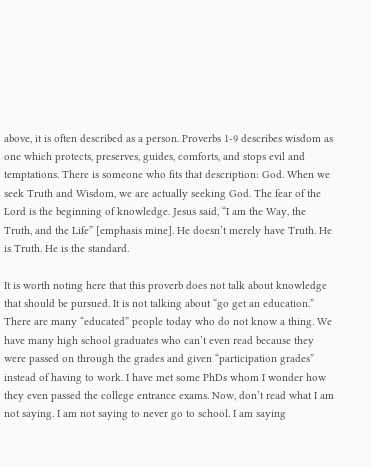above, it is often described as a person. Proverbs 1-9 describes wisdom as one which protects, preserves, guides, comforts, and stops evil and temptations. There is someone who fits that description: God. When we seek Truth and Wisdom, we are actually seeking God. The fear of the Lord is the beginning of knowledge. Jesus said, “I am the Way, the Truth, and the Life” [emphasis mine]. He doesn’t merely have Truth. He is Truth. He is the standard.

It is worth noting here that this proverb does not talk about knowledge that should be pursued. It is not talking about “go get an education.” There are many “educated” people today who do not know a thing. We have many high school graduates who can’t even read because they were passed on through the grades and given “participation grades” instead of having to work. I have met some PhDs whom I wonder how they even passed the college entrance exams. Now, don’t read what I am not saying. I am not saying to never go to school. I am saying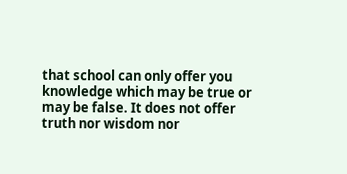that school can only offer you knowledge which may be true or may be false. It does not offer truth nor wisdom nor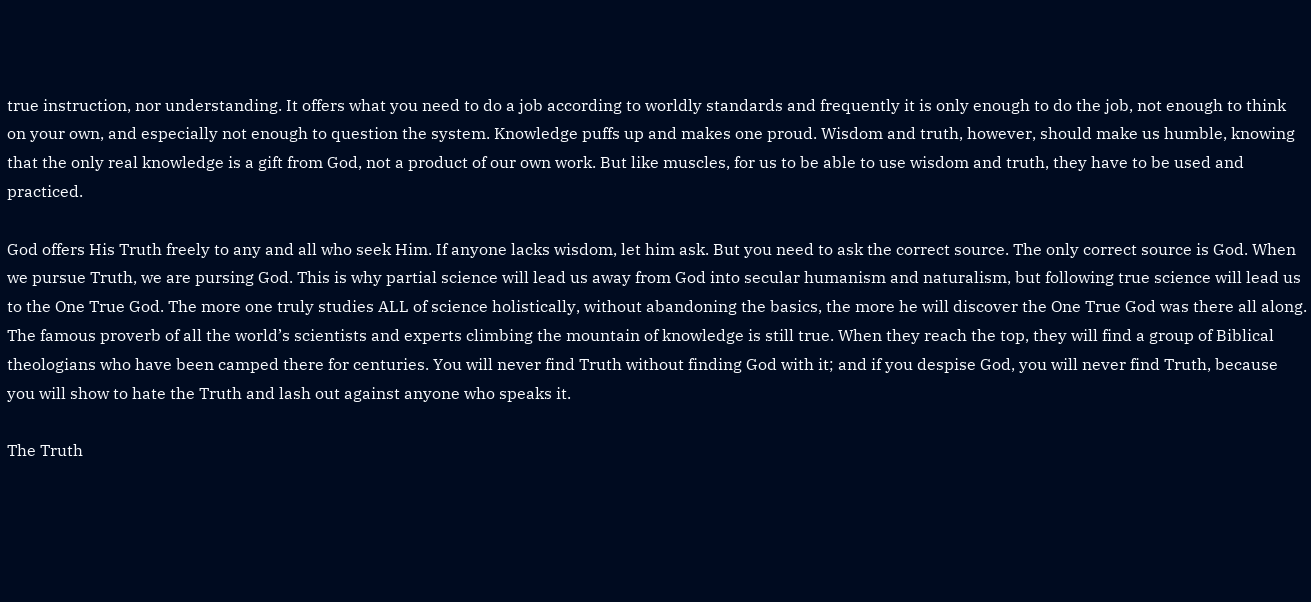true instruction, nor understanding. It offers what you need to do a job according to worldly standards and frequently it is only enough to do the job, not enough to think on your own, and especially not enough to question the system. Knowledge puffs up and makes one proud. Wisdom and truth, however, should make us humble, knowing that the only real knowledge is a gift from God, not a product of our own work. But like muscles, for us to be able to use wisdom and truth, they have to be used and practiced.

God offers His Truth freely to any and all who seek Him. If anyone lacks wisdom, let him ask. But you need to ask the correct source. The only correct source is God. When we pursue Truth, we are pursing God. This is why partial science will lead us away from God into secular humanism and naturalism, but following true science will lead us to the One True God. The more one truly studies ALL of science holistically, without abandoning the basics, the more he will discover the One True God was there all along. The famous proverb of all the world’s scientists and experts climbing the mountain of knowledge is still true. When they reach the top, they will find a group of Biblical theologians who have been camped there for centuries. You will never find Truth without finding God with it; and if you despise God, you will never find Truth, because you will show to hate the Truth and lash out against anyone who speaks it.

The Truth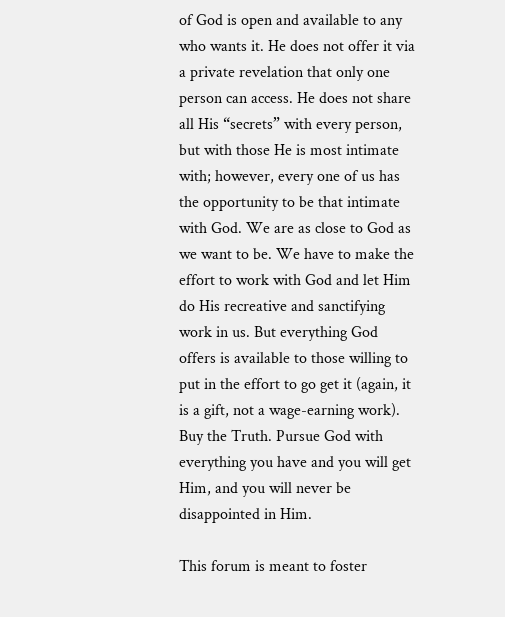of God is open and available to any who wants it. He does not offer it via a private revelation that only one person can access. He does not share all His “secrets” with every person, but with those He is most intimate with; however, every one of us has the opportunity to be that intimate with God. We are as close to God as we want to be. We have to make the effort to work with God and let Him do His recreative and sanctifying work in us. But everything God offers is available to those willing to put in the effort to go get it (again, it is a gift, not a wage-earning work). Buy the Truth. Pursue God with everything you have and you will get Him, and you will never be disappointed in Him.

This forum is meant to foster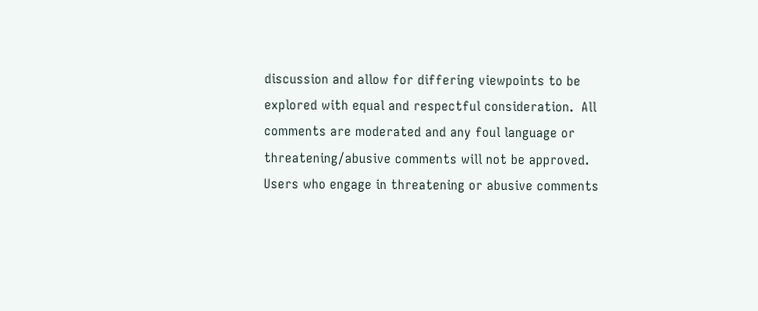discussion and allow for differing viewpoints to be explored with equal and respectful consideration.  All comments are moderated and any foul language or threatening/abusive comments will not be approved.  Users who engage in threatening or abusive comments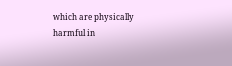which are physically harmful in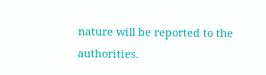nature will be reported to the authorities.